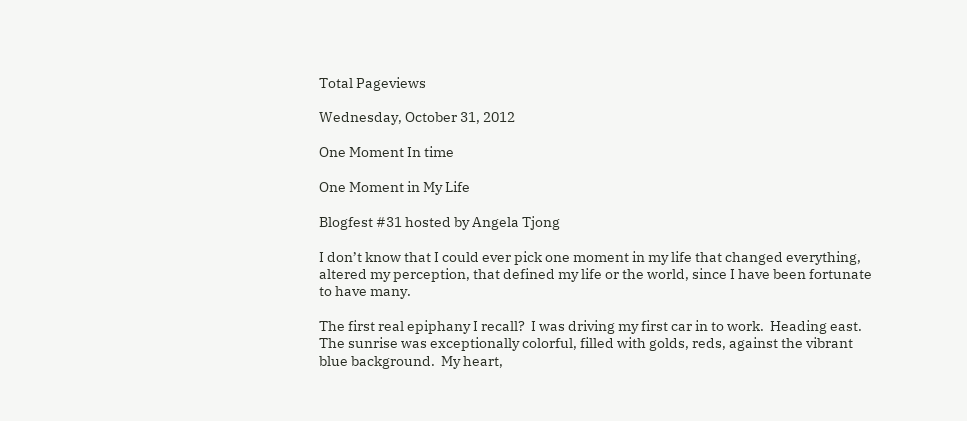Total Pageviews

Wednesday, October 31, 2012

One Moment In time

One Moment in My Life

Blogfest #31 hosted by Angela Tjong

I don’t know that I could ever pick one moment in my life that changed everything, altered my perception, that defined my life or the world, since I have been fortunate to have many.

The first real epiphany I recall?  I was driving my first car in to work.  Heading east.  The sunrise was exceptionally colorful, filled with golds, reds, against the vibrant blue background.  My heart,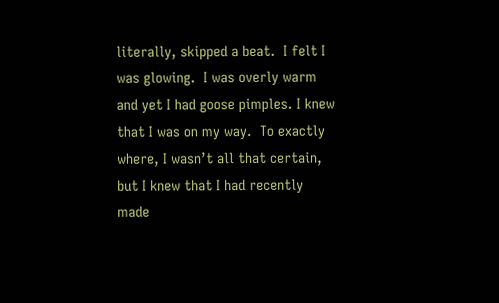literally, skipped a beat.  I felt I was glowing.  I was overly warm and yet I had goose pimples. I knew that I was on my way.  To exactly where, I wasn’t all that certain, but I knew that I had recently made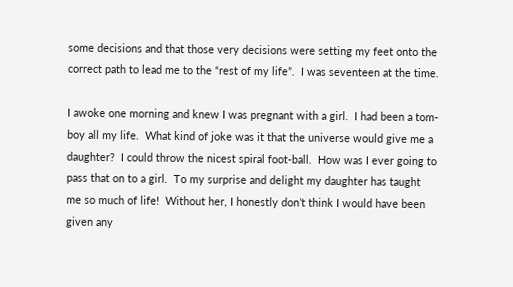some decisions and that those very decisions were setting my feet onto the correct path to lead me to the “rest of my life”.  I was seventeen at the time.

I awoke one morning and knew I was pregnant with a girl.  I had been a tom-boy all my life.  What kind of joke was it that the universe would give me a daughter?  I could throw the nicest spiral foot-ball.  How was I ever going to pass that on to a girl.  To my surprise and delight my daughter has taught me so much of life!  Without her, I honestly don’t think I would have been given any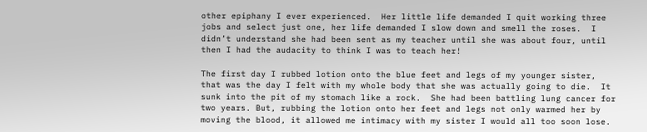other epiphany I ever experienced.  Her little life demanded I quit working three jobs and select just one, her life demanded I slow down and smell the roses.  I didn’t understand she had been sent as my teacher until she was about four, until then I had the audacity to think I was to teach her!

The first day I rubbed lotion onto the blue feet and legs of my younger sister, that was the day I felt with my whole body that she was actually going to die.  It sunk into the pit of my stomach like a rock.  She had been battling lung cancer for two years. But, rubbing the lotion onto her feet and legs not only warmed her by moving the blood, it allowed me intimacy with my sister I would all too soon lose.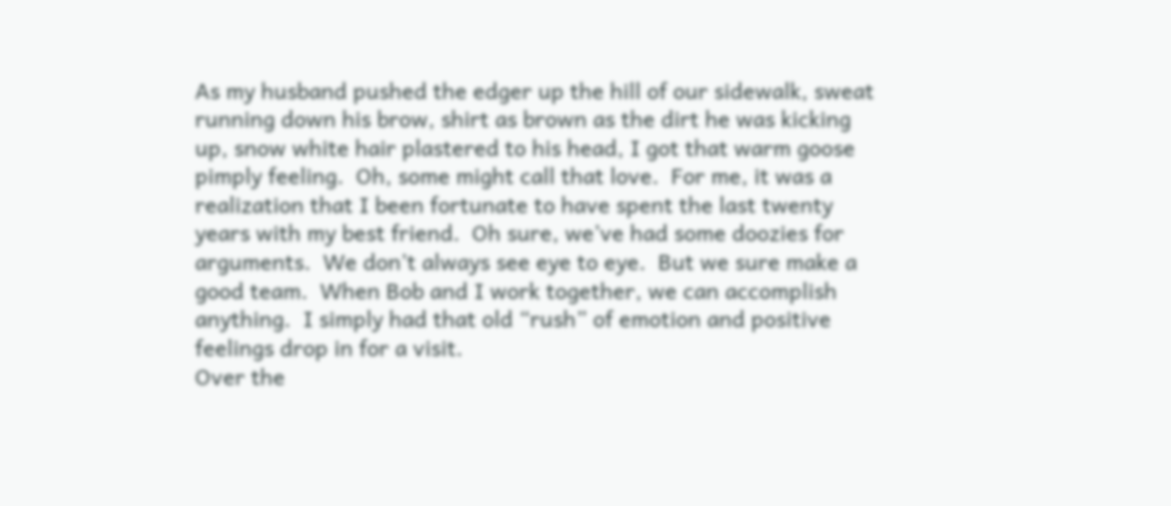As my husband pushed the edger up the hill of our sidewalk, sweat running down his brow, shirt as brown as the dirt he was kicking up, snow white hair plastered to his head, I got that warm goose pimply feeling.  Oh, some might call that love.  For me, it was a realization that I been fortunate to have spent the last twenty years with my best friend.  Oh sure, we’ve had some doozies for arguments.  We don’t always see eye to eye.  But we sure make a good team.  When Bob and I work together, we can accomplish anything.  I simply had that old “rush” of emotion and positive feelings drop in for a visit.
Over the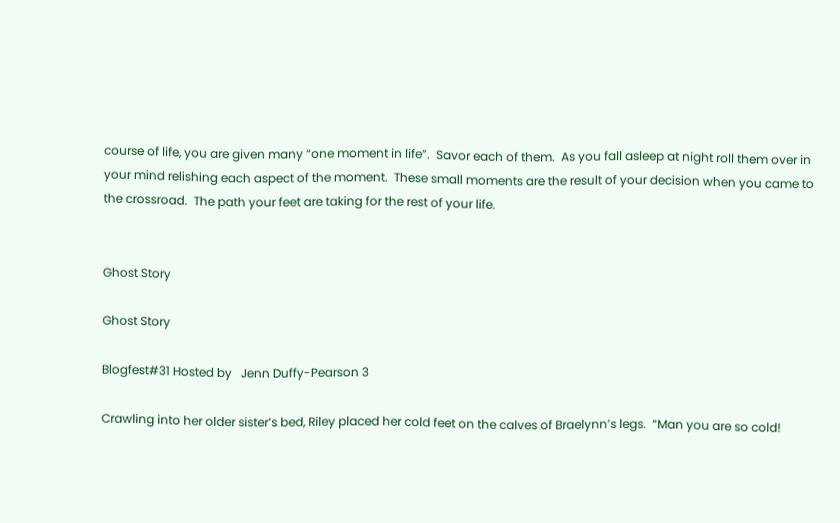course of life, you are given many “one moment in life”.  Savor each of them.  As you fall asleep at night roll them over in your mind relishing each aspect of the moment.  These small moments are the result of your decision when you came to the crossroad.  The path your feet are taking for the rest of your life.


Ghost Story

Ghost Story

Blogfest#31 Hosted by   Jenn Duffy-Pearson 3

Crawling into her older sister’s bed, Riley placed her cold feet on the calves of Braelynn’s legs.  “Man you are so cold!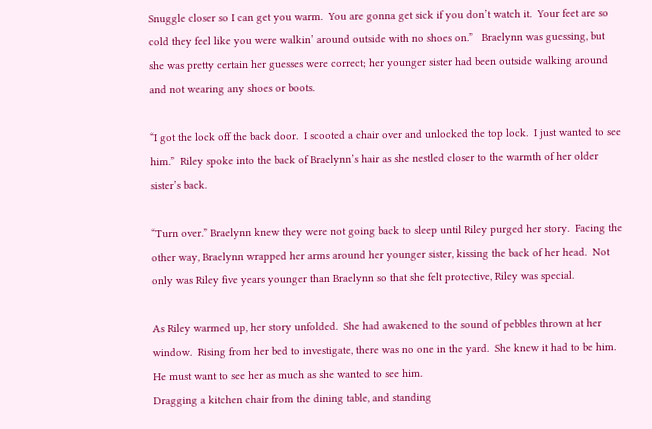Snuggle closer so I can get you warm.  You are gonna get sick if you don’t watch it.  Your feet are so cold they feel like you were walkin’ around outside with no shoes on.”   Braelynn was guessing, but she was pretty certain her guesses were correct; her younger sister had been outside walking around and not wearing any shoes or boots.

“I got the lock off the back door.  I scooted a chair over and unlocked the top lock.  I just wanted to see him.”  Riley spoke into the back of Braelynn’s hair as she nestled closer to the warmth of her older sister’s back.

“Turn over.” Braelynn knew they were not going back to sleep until Riley purged her story.  Facing the other way, Braelynn wrapped her arms around her younger sister, kissing the back of her head.  Not only was Riley five years younger than Braelynn so that she felt protective, Riley was special.

As Riley warmed up, her story unfolded.  She had awakened to the sound of pebbles thrown at her window.  Rising from her bed to investigate, there was no one in the yard.  She knew it had to be him.  He must want to see her as much as she wanted to see him.
Dragging a kitchen chair from the dining table, and standing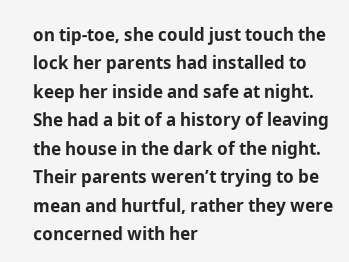on tip-toe, she could just touch the lock her parents had installed to keep her inside and safe at night.  She had a bit of a history of leaving the house in the dark of the night.  Their parents weren’t trying to be mean and hurtful, rather they were concerned with her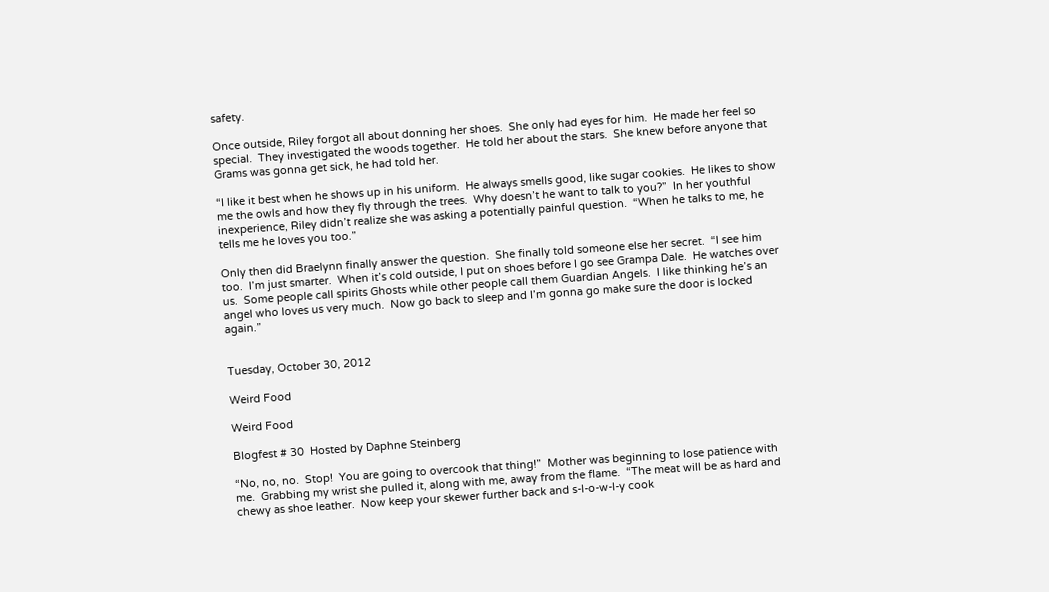safety.

Once outside, Riley forgot all about donning her shoes.  She only had eyes for him.  He made her feel so special.  They investigated the woods together.  He told her about the stars.  She knew before anyone that Grams was gonna get sick, he had told her.

“I like it best when he shows up in his uniform.  He always smells good, like sugar cookies.  He likes to show me the owls and how they fly through the trees.  Why doesn’t he want to talk to you?”  In her youthful inexperience, Riley didn’t realize she was asking a potentially painful question.  “When he talks to me, he tells me he loves you too.”

Only then did Braelynn finally answer the question.  She finally told someone else her secret.  “I see him too.  I’m just smarter.  When it’s cold outside, I put on shoes before I go see Grampa Dale.  He watches over us.  Some people call spirits Ghosts while other people call them Guardian Angels.  I like thinking he’s an angel who loves us very much.  Now go back to sleep and I’m gonna go make sure the door is locked again.”


Tuesday, October 30, 2012

Weird Food

Weird Food

Blogfest # 30  Hosted by Daphne Steinberg

“No, no, no.  Stop!  You are going to overcook that thing!”  Mother was beginning to lose patience with me.  Grabbing my wrist she pulled it, along with me, away from the flame.  “The meat will be as hard and chewy as shoe leather.  Now keep your skewer further back and s-l-o-w-l-y cook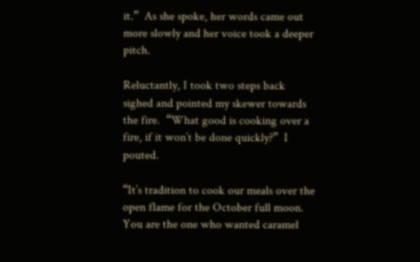it.”  As she spoke, her words came out more slowly and her voice took a deeper pitch.

Reluctantly, I took two steps back sighed and pointed my skewer towards the fire.  “What good is cooking over a fire, if it won’t be done quickly?”  I pouted.

“It’s tradition to cook our meals over the open flame for the October full moon.  You are the one who wanted caramel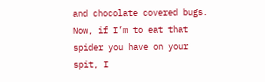and chocolate covered bugs.  Now, if I’m to eat that spider you have on your spit, I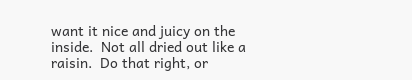want it nice and juicy on the inside.  Not all dried out like a raisin.  Do that right, or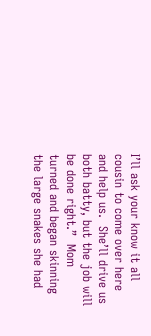I’ll ask your know it all cousin to come over here and help us.  She’ll drive us both batty, but the job will be done right.”  Mom turned and began skinning the large snakes she had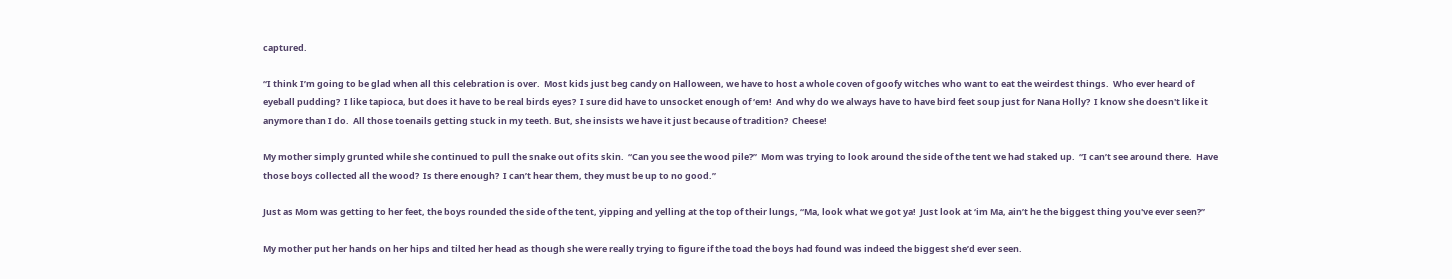captured.

“I think I’m going to be glad when all this celebration is over.  Most kids just beg candy on Halloween, we have to host a whole coven of goofy witches who want to eat the weirdest things.  Who ever heard of eyeball pudding?  I like tapioca, but does it have to be real birds eyes?  I sure did have to unsocket enough of ‘em!  And why do we always have to have bird feet soup just for Nana Holly?  I know she doesn't like it anymore than I do.  All those toenails getting stuck in my teeth. But, she insists we have it just because of tradition?  Cheese!

My mother simply grunted while she continued to pull the snake out of its skin.  “Can you see the wood pile?”  Mom was trying to look around the side of the tent we had staked up.  “I can’t see around there.  Have those boys collected all the wood?  Is there enough?  I can’t hear them, they must be up to no good.”

Just as Mom was getting to her feet, the boys rounded the side of the tent, yipping and yelling at the top of their lungs, “Ma, look what we got ya!  Just look at ‘im Ma, ain’t he the biggest thing you've ever seen?”

My mother put her hands on her hips and tilted her head as though she were really trying to figure if the toad the boys had found was indeed the biggest she’d ever seen.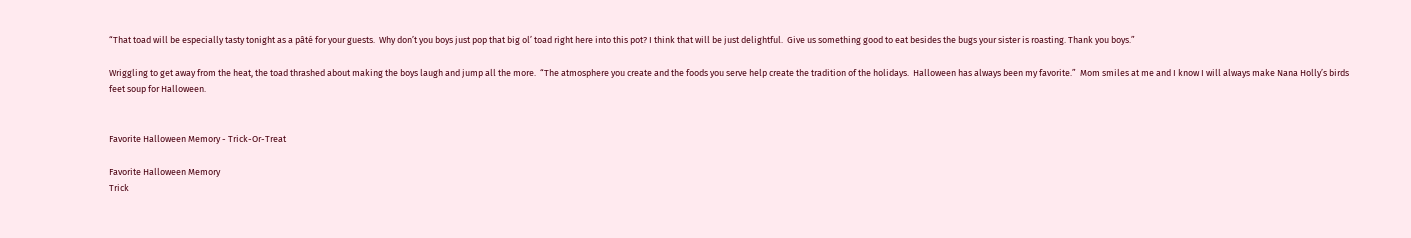“That toad will be especially tasty tonight as a pâté for your guests.  Why don’t you boys just pop that big ol’ toad right here into this pot? I think that will be just delightful.  Give us something good to eat besides the bugs your sister is roasting. Thank you boys.”

Wriggling to get away from the heat, the toad thrashed about making the boys laugh and jump all the more.  “The atmosphere you create and the foods you serve help create the tradition of the holidays.  Halloween has always been my favorite.”  Mom smiles at me and I know I will always make Nana Holly’s birds feet soup for Halloween.


Favorite Halloween Memory - Trick-Or-Treat

Favorite Halloween Memory
Trick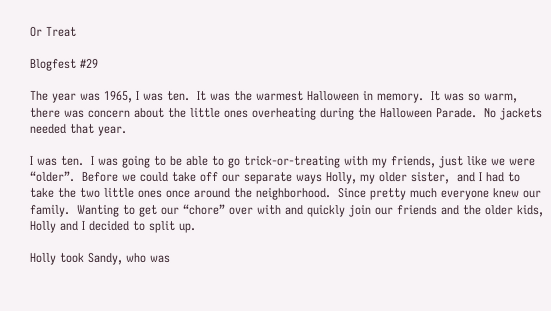Or Treat

Blogfest #29

The year was 1965, I was ten.  It was the warmest Halloween in memory.  It was so warm, there was concern about the little ones overheating during the Halloween Parade.  No jackets needed that year.

I was ten.  I was going to be able to go trick-or-treating with my friends, just like we were “older”.  Before we could take off our separate ways Holly, my older sister,  and I had to take the two little ones once around the neighborhood.  Since pretty much everyone knew our family.  Wanting to get our “chore” over with and quickly join our friends and the older kids, Holly and I decided to split up.

Holly took Sandy, who was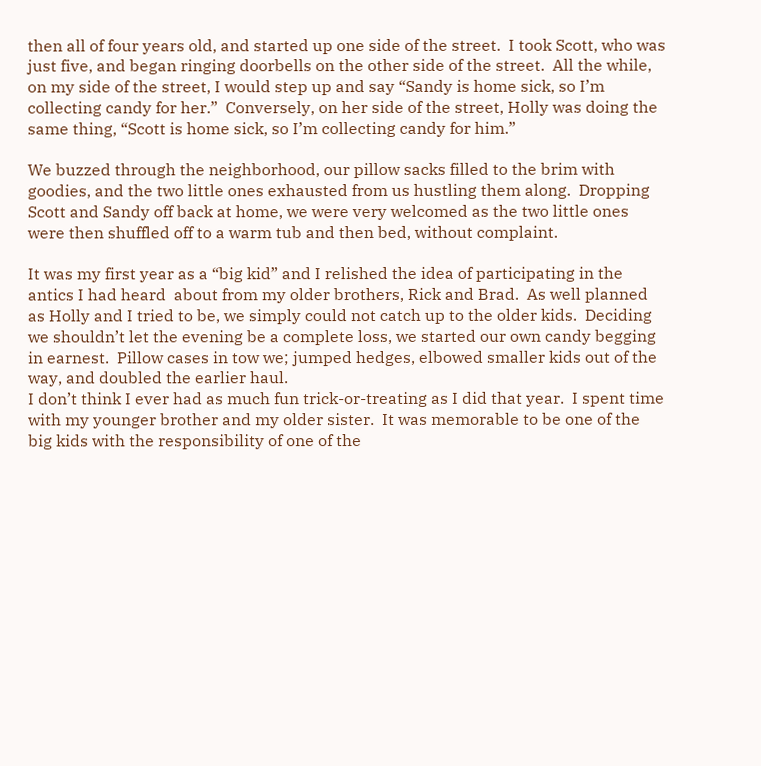then all of four years old, and started up one side of the street.  I took Scott, who was just five, and began ringing doorbells on the other side of the street.  All the while, on my side of the street, I would step up and say “Sandy is home sick, so I’m collecting candy for her.”  Conversely, on her side of the street, Holly was doing the same thing, “Scott is home sick, so I’m collecting candy for him.”

We buzzed through the neighborhood, our pillow sacks filled to the brim with goodies, and the two little ones exhausted from us hustling them along.  Dropping Scott and Sandy off back at home, we were very welcomed as the two little ones were then shuffled off to a warm tub and then bed, without complaint.

It was my first year as a “big kid” and I relished the idea of participating in the antics I had heard  about from my older brothers, Rick and Brad.  As well planned as Holly and I tried to be, we simply could not catch up to the older kids.  Deciding we shouldn’t let the evening be a complete loss, we started our own candy begging in earnest.  Pillow cases in tow we; jumped hedges, elbowed smaller kids out of the way, and doubled the earlier haul.
I don’t think I ever had as much fun trick-or-treating as I did that year.  I spent time with my younger brother and my older sister.  It was memorable to be one of the big kids with the responsibility of one of the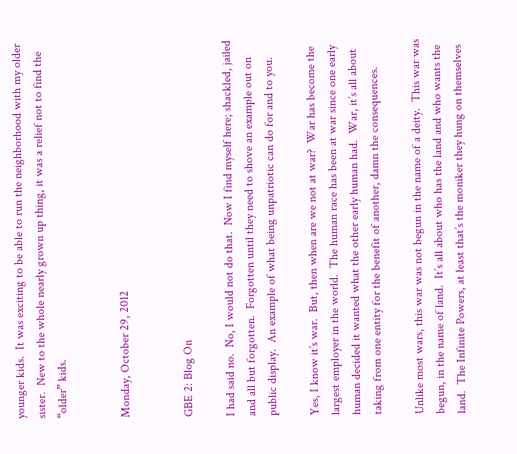younger kids.  It was exciting to be able to run the neighborhood with my older sister.  New to the whole nearly grown up thing, it was a relief not to find the “older” kids.


Monday, October 29, 2012


GBE 2: Blog On

I had said no.  No, I would not do that.  Now I find myself here; shackled, jailed and all but forgotten.  Forgotten until they need to shove an example out on public display.  An example of what being unpatriotic can do for and to you.

Yes, I know it’s war.  But, then when are we not at war?  War has become the largest employer in the world.  The human race has been at war since one early human decided it wanted what the other early human had.  War, it’s all about taking from one entity for the benefit of another, damn the consequences.

Unlike most wars, this war was not begun in the name of a deity.  This war was begun, in the name of land.  It’s all about who has the land and who wants the land.  The Infinite Powers, at least that’s the moniker they hung on themselves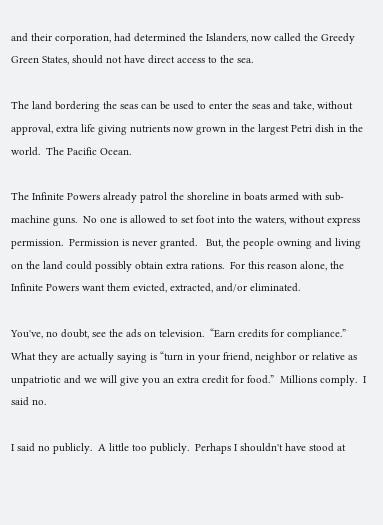and their corporation, had determined the Islanders, now called the Greedy Green States, should not have direct access to the sea.

The land bordering the seas can be used to enter the seas and take, without approval, extra life giving nutrients now grown in the largest Petri dish in the world.  The Pacific Ocean.

The Infinite Powers already patrol the shoreline in boats armed with sub-machine guns.  No one is allowed to set foot into the waters, without express permission.  Permission is never granted.   But, the people owning and living on the land could possibly obtain extra rations.  For this reason alone, the Infinite Powers want them evicted, extracted, and/or eliminated.

You've, no doubt, see the ads on television.  “Earn credits for compliance.”  What they are actually saying is “turn in your friend, neighbor or relative as unpatriotic and we will give you an extra credit for food.”  Millions comply.  I said no.

I said no publicly.  A little too publicly.  Perhaps I shouldn't have stood at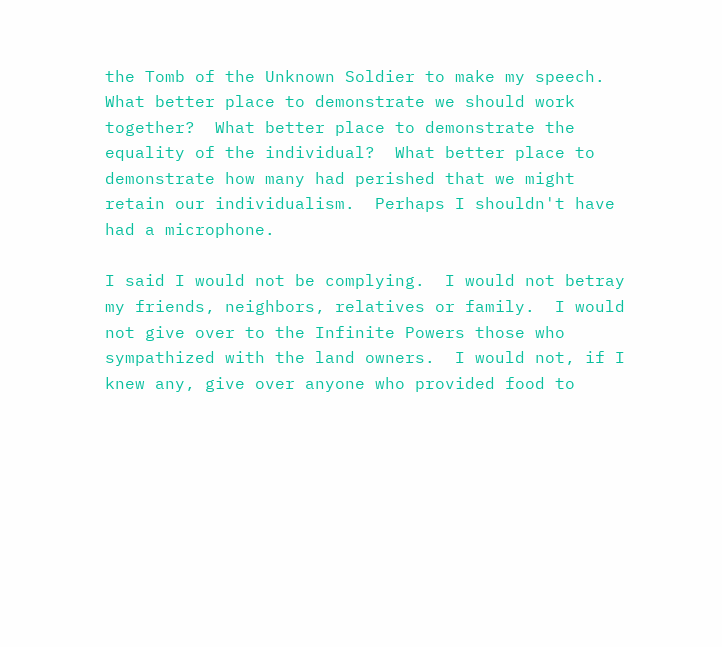the Tomb of the Unknown Soldier to make my speech.  What better place to demonstrate we should work together?  What better place to demonstrate the equality of the individual?  What better place to demonstrate how many had perished that we might retain our individualism.  Perhaps I shouldn't have had a microphone.

I said I would not be complying.  I would not betray my friends, neighbors, relatives or family.  I would not give over to the Infinite Powers those who sympathized with the land owners.  I would not, if I knew any, give over anyone who provided food to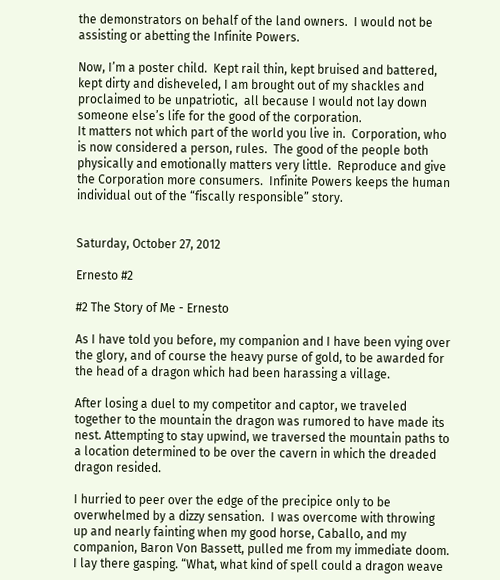the demonstrators on behalf of the land owners.  I would not be assisting or abetting the Infinite Powers.

Now, I’m a poster child.  Kept rail thin, kept bruised and battered, kept dirty and disheveled, I am brought out of my shackles and proclaimed to be unpatriotic,  all because I would not lay down someone else’s life for the good of the corporation.
It matters not which part of the world you live in.  Corporation, who is now considered a person, rules.  The good of the people both physically and emotionally matters very little.  Reproduce and give the Corporation more consumers.  Infinite Powers keeps the human individual out of the “fiscally responsible” story.


Saturday, October 27, 2012

Ernesto #2

#2 The Story of Me - Ernesto

As I have told you before, my companion and I have been vying over the glory, and of course the heavy purse of gold, to be awarded for the head of a dragon which had been harassing a village.

After losing a duel to my competitor and captor, we traveled together to the mountain the dragon was rumored to have made its nest. Attempting to stay upwind, we traversed the mountain paths to a location determined to be over the cavern in which the dreaded dragon resided.

I hurried to peer over the edge of the precipice only to be overwhelmed by a dizzy sensation.  I was overcome with throwing up and nearly fainting when my good horse, Caballo, and my companion, Baron Von Bassett, pulled me from my immediate doom.   I lay there gasping. “What, what kind of spell could a dragon weave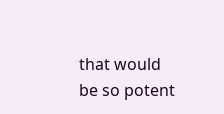that would be so potent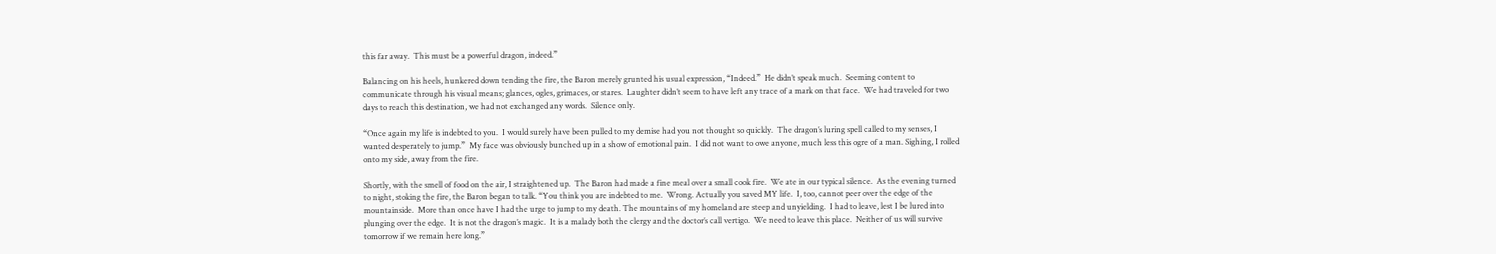this far away.  This must be a powerful dragon, indeed.”

Balancing on his heels, hunkered down tending the fire, the Baron merely grunted his usual expression, “Indeed.”  He didn’t speak much.  Seeming content to communicate through his visual means; glances, ogles, grimaces, or stares.  Laughter didn’t seem to have left any trace of a mark on that face.  We had traveled for two days to reach this destination, we had not exchanged any words.  Silence only.

“Once again my life is indebted to you.  I would surely have been pulled to my demise had you not thought so quickly.  The dragon’s luring spell called to my senses, I wanted desperately to jump.”  My face was obviously bunched up in a show of emotional pain.  I did not want to owe anyone, much less this ogre of a man. Sighing, I rolled onto my side, away from the fire.

Shortly, with the smell of food on the air, I straightened up.  The Baron had made a fine meal over a small cook fire.  We ate in our typical silence.  As the evening turned to night, stoking the fire, the Baron began to talk. “You think you are indebted to me.  Wrong. Actually you saved MY life.  I, too, cannot peer over the edge of the mountainside.  More than once have I had the urge to jump to my death. The mountains of my homeland are steep and unyielding.  I had to leave, lest I be lured into plunging over the edge.  It is not the dragon’s magic.  It is a malady both the clergy and the doctor’s call vertigo.  We need to leave this place.  Neither of us will survive tomorrow if we remain here long.”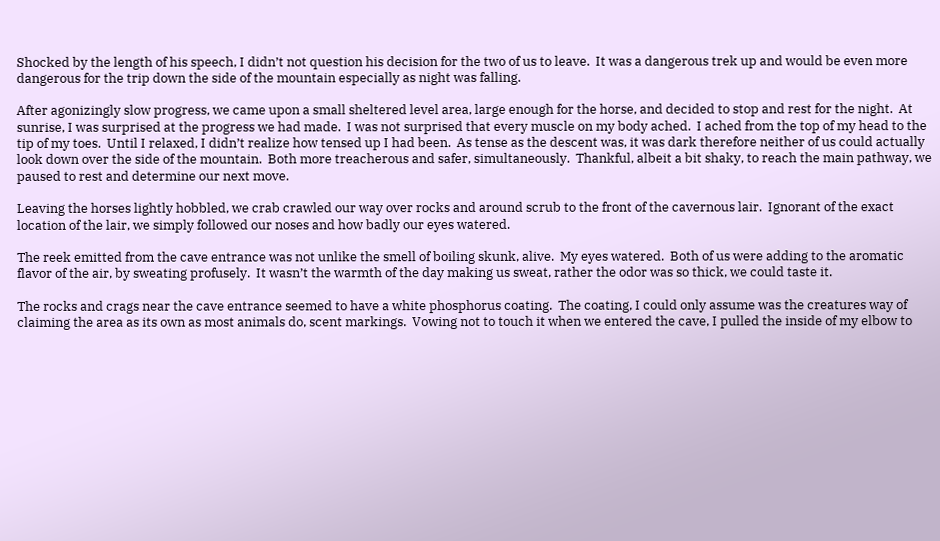Shocked by the length of his speech, I didn’t not question his decision for the two of us to leave.  It was a dangerous trek up and would be even more dangerous for the trip down the side of the mountain especially as night was falling.

After agonizingly slow progress, we came upon a small sheltered level area, large enough for the horse, and decided to stop and rest for the night.  At sunrise, I was surprised at the progress we had made.  I was not surprised that every muscle on my body ached.  I ached from the top of my head to the tip of my toes.  Until I relaxed, I didn’t realize how tensed up I had been.  As tense as the descent was, it was dark therefore neither of us could actually look down over the side of the mountain.  Both more treacherous and safer, simultaneously.  Thankful, albeit a bit shaky, to reach the main pathway, we paused to rest and determine our next move.

Leaving the horses lightly hobbled, we crab crawled our way over rocks and around scrub to the front of the cavernous lair.  Ignorant of the exact location of the lair, we simply followed our noses and how badly our eyes watered.

The reek emitted from the cave entrance was not unlike the smell of boiling skunk, alive.  My eyes watered.  Both of us were adding to the aromatic flavor of the air, by sweating profusely.  It wasn’t the warmth of the day making us sweat, rather the odor was so thick, we could taste it.

The rocks and crags near the cave entrance seemed to have a white phosphorus coating.  The coating, I could only assume was the creatures way of claiming the area as its own as most animals do, scent markings.  Vowing not to touch it when we entered the cave, I pulled the inside of my elbow to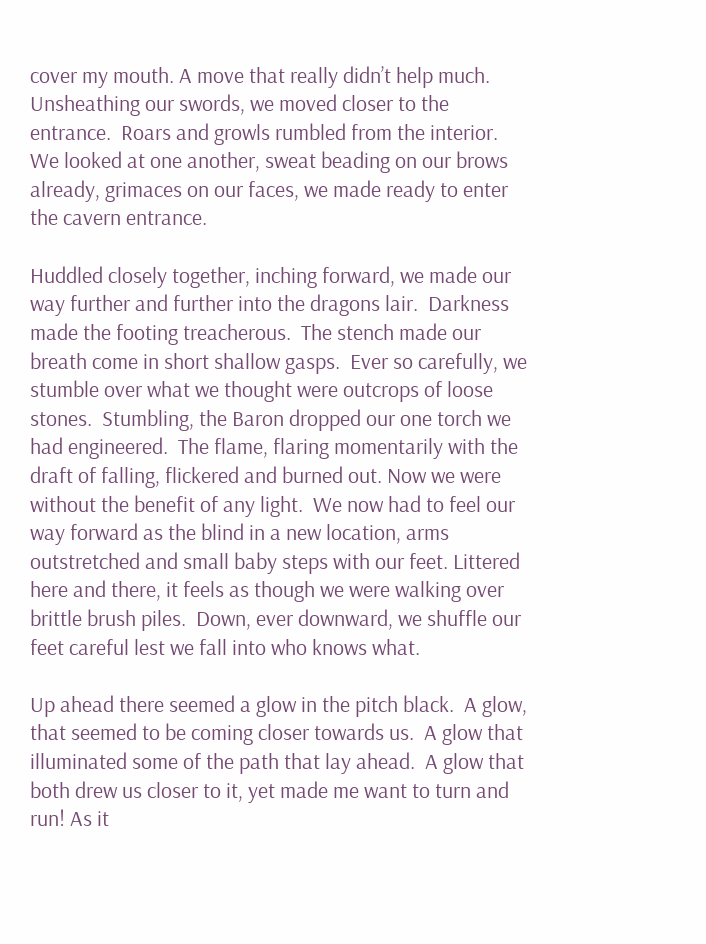cover my mouth. A move that really didn’t help much.
Unsheathing our swords, we moved closer to the entrance.  Roars and growls rumbled from the interior.  We looked at one another, sweat beading on our brows already, grimaces on our faces, we made ready to enter the cavern entrance.

Huddled closely together, inching forward, we made our way further and further into the dragons lair.  Darkness made the footing treacherous.  The stench made our breath come in short shallow gasps.  Ever so carefully, we stumble over what we thought were outcrops of loose stones.  Stumbling, the Baron dropped our one torch we had engineered.  The flame, flaring momentarily with the draft of falling, flickered and burned out. Now we were without the benefit of any light.  We now had to feel our way forward as the blind in a new location, arms outstretched and small baby steps with our feet. Littered here and there, it feels as though we were walking over brittle brush piles.  Down, ever downward, we shuffle our feet careful lest we fall into who knows what.

Up ahead there seemed a glow in the pitch black.  A glow, that seemed to be coming closer towards us.  A glow that illuminated some of the path that lay ahead.  A glow that both drew us closer to it, yet made me want to turn and run! As it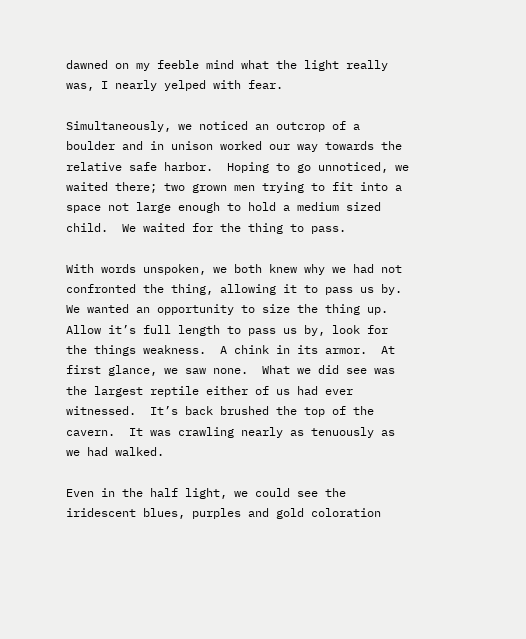dawned on my feeble mind what the light really was, I nearly yelped with fear.

Simultaneously, we noticed an outcrop of a boulder and in unison worked our way towards the relative safe harbor.  Hoping to go unnoticed, we waited there; two grown men trying to fit into a space not large enough to hold a medium sized child.  We waited for the thing to pass.

With words unspoken, we both knew why we had not confronted the thing, allowing it to pass us by.  We wanted an opportunity to size the thing up.  Allow it’s full length to pass us by, look for the things weakness.  A chink in its armor.  At first glance, we saw none.  What we did see was the largest reptile either of us had ever witnessed.  It’s back brushed the top of the cavern.  It was crawling nearly as tenuously as we had walked.

Even in the half light, we could see the iridescent blues, purples and gold coloration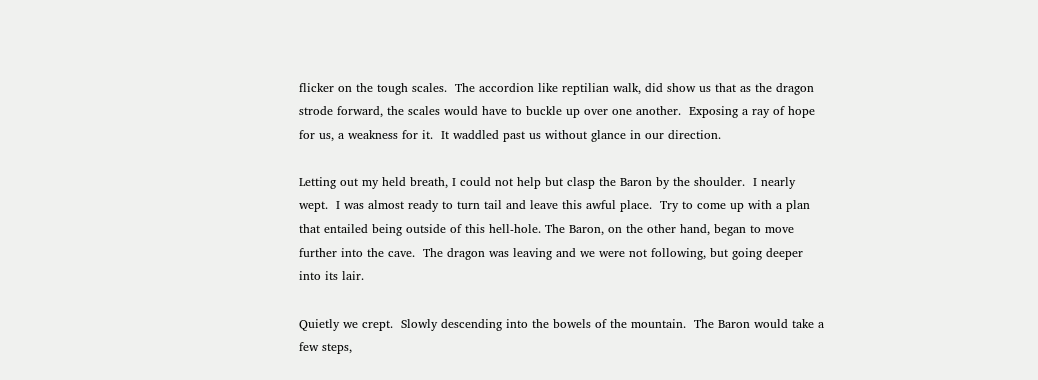flicker on the tough scales.  The accordion like reptilian walk, did show us that as the dragon strode forward, the scales would have to buckle up over one another.  Exposing a ray of hope for us, a weakness for it.  It waddled past us without glance in our direction.

Letting out my held breath, I could not help but clasp the Baron by the shoulder.  I nearly wept.  I was almost ready to turn tail and leave this awful place.  Try to come up with a plan that entailed being outside of this hell-hole. The Baron, on the other hand, began to move further into the cave.  The dragon was leaving and we were not following, but going deeper into its lair.

Quietly we crept.  Slowly descending into the bowels of the mountain.  The Baron would take a few steps,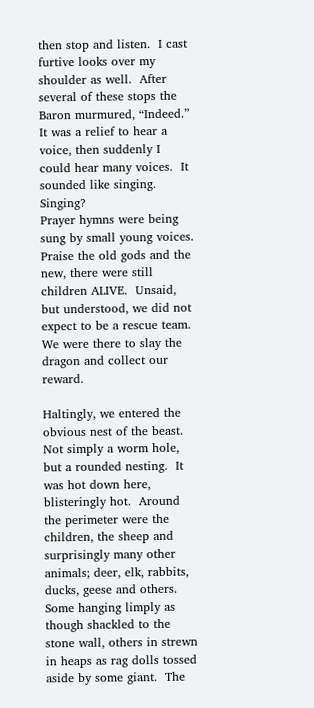then stop and listen.  I cast furtive looks over my shoulder as well.  After several of these stops the Baron murmured, “Indeed.”  It was a relief to hear a voice, then suddenly I could hear many voices.  It sounded like singing.  Singing?
Prayer hymns were being sung by small young voices.  Praise the old gods and the new, there were still children ALIVE.  Unsaid, but understood, we did not expect to be a rescue team.  We were there to slay the dragon and collect our reward.

Haltingly, we entered the obvious nest of the beast.  Not simply a worm hole, but a rounded nesting.  It was hot down here, blisteringly hot.  Around the perimeter were the children, the sheep and surprisingly many other animals; deer, elk, rabbits, ducks, geese and others.  Some hanging limply as though shackled to the stone wall, others in strewn in heaps as rag dolls tossed aside by some giant.  The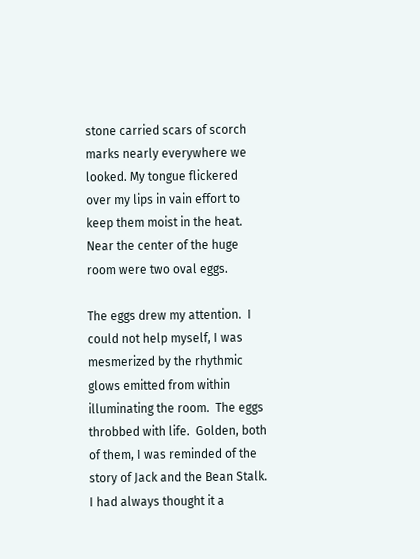stone carried scars of scorch marks nearly everywhere we looked. My tongue flickered over my lips in vain effort to keep them moist in the heat.  Near the center of the huge room were two oval eggs.

The eggs drew my attention.  I could not help myself, I was mesmerized by the rhythmic glows emitted from within illuminating the room.  The eggs throbbed with life.  Golden, both of them, I was reminded of the story of Jack and the Bean Stalk.  I had always thought it a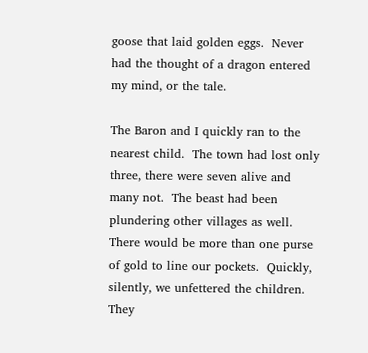goose that laid golden eggs.  Never had the thought of a dragon entered my mind, or the tale.

The Baron and I quickly ran to the nearest child.  The town had lost only three, there were seven alive and many not.  The beast had been plundering other villages as well.  There would be more than one purse of gold to line our pockets.  Quickly, silently, we unfettered the children.  They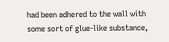had been adhered to the wall with some sort of glue-like substance,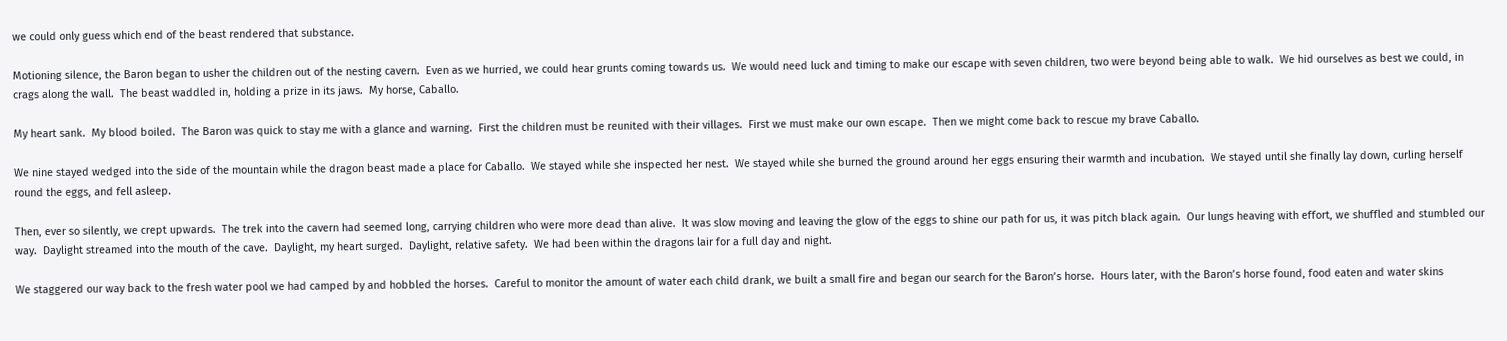we could only guess which end of the beast rendered that substance.

Motioning silence, the Baron began to usher the children out of the nesting cavern.  Even as we hurried, we could hear grunts coming towards us.  We would need luck and timing to make our escape with seven children, two were beyond being able to walk.  We hid ourselves as best we could, in crags along the wall.  The beast waddled in, holding a prize in its jaws.  My horse, Caballo.

My heart sank.  My blood boiled.  The Baron was quick to stay me with a glance and warning.  First the children must be reunited with their villages.  First we must make our own escape.  Then we might come back to rescue my brave Caballo.

We nine stayed wedged into the side of the mountain while the dragon beast made a place for Caballo.  We stayed while she inspected her nest.  We stayed while she burned the ground around her eggs ensuring their warmth and incubation.  We stayed until she finally lay down, curling herself round the eggs, and fell asleep.

Then, ever so silently, we crept upwards.  The trek into the cavern had seemed long, carrying children who were more dead than alive.  It was slow moving and leaving the glow of the eggs to shine our path for us, it was pitch black again.  Our lungs heaving with effort, we shuffled and stumbled our way.  Daylight streamed into the mouth of the cave.  Daylight, my heart surged.  Daylight, relative safety.  We had been within the dragons lair for a full day and night.

We staggered our way back to the fresh water pool we had camped by and hobbled the horses.  Careful to monitor the amount of water each child drank, we built a small fire and began our search for the Baron’s horse.  Hours later, with the Baron’s horse found, food eaten and water skins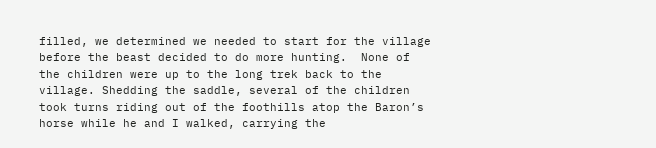filled, we determined we needed to start for the village before the beast decided to do more hunting.  None of the children were up to the long trek back to the village. Shedding the saddle, several of the children took turns riding out of the foothills atop the Baron’s horse while he and I walked, carrying the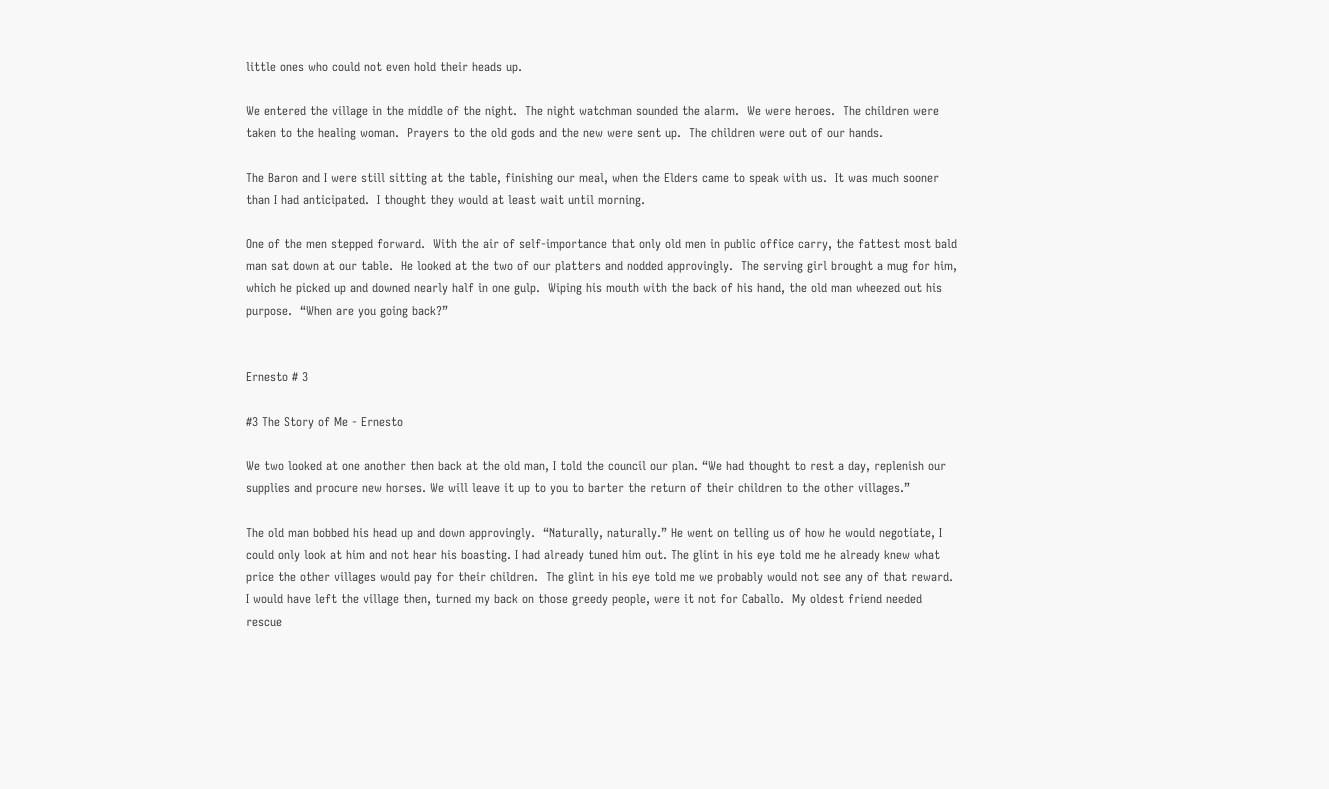little ones who could not even hold their heads up.

We entered the village in the middle of the night.  The night watchman sounded the alarm.  We were heroes.  The children were taken to the healing woman.  Prayers to the old gods and the new were sent up.  The children were out of our hands.

The Baron and I were still sitting at the table, finishing our meal, when the Elders came to speak with us.  It was much sooner than I had anticipated.  I thought they would at least wait until morning.

One of the men stepped forward.  With the air of self-importance that only old men in public office carry, the fattest most bald man sat down at our table.  He looked at the two of our platters and nodded approvingly.  The serving girl brought a mug for him, which he picked up and downed nearly half in one gulp.  Wiping his mouth with the back of his hand, the old man wheezed out his purpose.  “When are you going back?”


Ernesto # 3

#3 The Story of Me - Ernesto

We two looked at one another then back at the old man, I told the council our plan. “We had thought to rest a day, replenish our supplies and procure new horses. We will leave it up to you to barter the return of their children to the other villages.”

The old man bobbed his head up and down approvingly.  “Naturally, naturally.” He went on telling us of how he would negotiate, I could only look at him and not hear his boasting. I had already tuned him out. The glint in his eye told me he already knew what price the other villages would pay for their children.  The glint in his eye told me we probably would not see any of that reward.  I would have left the village then, turned my back on those greedy people, were it not for Caballo.  My oldest friend needed rescue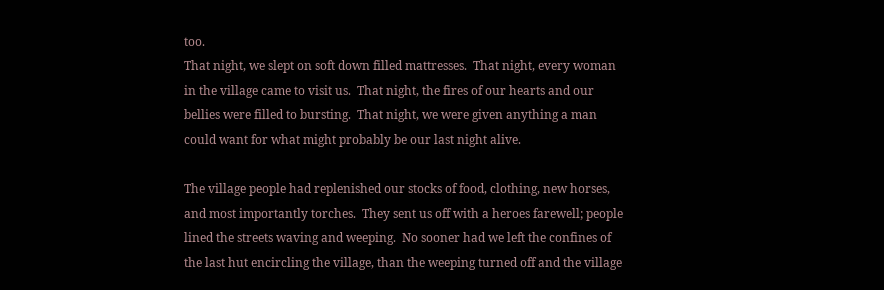too.
That night, we slept on soft down filled mattresses.  That night, every woman in the village came to visit us.  That night, the fires of our hearts and our bellies were filled to bursting.  That night, we were given anything a man could want for what might probably be our last night alive.

The village people had replenished our stocks of food, clothing, new horses, and most importantly torches.  They sent us off with a heroes farewell; people lined the streets waving and weeping.  No sooner had we left the confines of the last hut encircling the village, than the weeping turned off and the village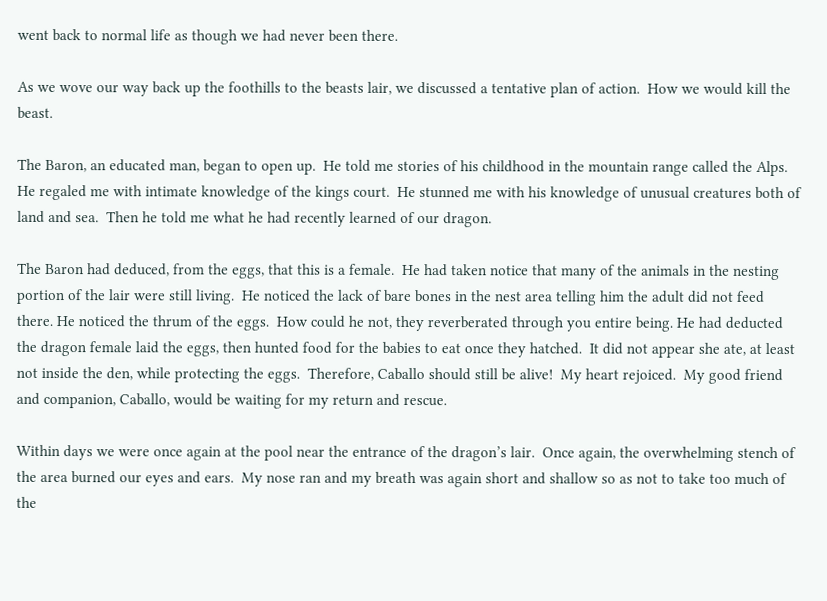went back to normal life as though we had never been there.

As we wove our way back up the foothills to the beasts lair, we discussed a tentative plan of action.  How we would kill the beast.

The Baron, an educated man, began to open up.  He told me stories of his childhood in the mountain range called the Alps.  He regaled me with intimate knowledge of the kings court.  He stunned me with his knowledge of unusual creatures both of land and sea.  Then he told me what he had recently learned of our dragon.

The Baron had deduced, from the eggs, that this is a female.  He had taken notice that many of the animals in the nesting portion of the lair were still living.  He noticed the lack of bare bones in the nest area telling him the adult did not feed there. He noticed the thrum of the eggs.  How could he not, they reverberated through you entire being. He had deducted the dragon female laid the eggs, then hunted food for the babies to eat once they hatched.  It did not appear she ate, at least not inside the den, while protecting the eggs.  Therefore, Caballo should still be alive!  My heart rejoiced.  My good friend and companion, Caballo, would be waiting for my return and rescue.

Within days we were once again at the pool near the entrance of the dragon’s lair.  Once again, the overwhelming stench of the area burned our eyes and ears.  My nose ran and my breath was again short and shallow so as not to take too much of the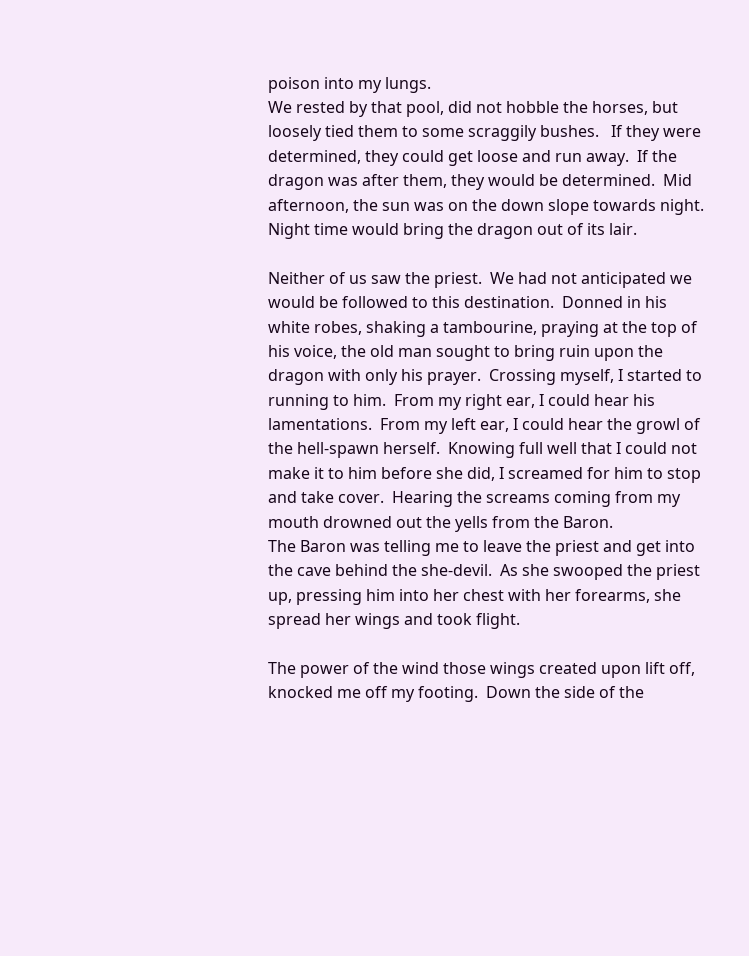poison into my lungs.
We rested by that pool, did not hobble the horses, but loosely tied them to some scraggily bushes.   If they were determined, they could get loose and run away.  If the dragon was after them, they would be determined.  Mid afternoon, the sun was on the down slope towards night.  Night time would bring the dragon out of its lair.

Neither of us saw the priest.  We had not anticipated we would be followed to this destination.  Donned in his white robes, shaking a tambourine, praying at the top of his voice, the old man sought to bring ruin upon the dragon with only his prayer.  Crossing myself, I started to running to him.  From my right ear, I could hear his lamentations.  From my left ear, I could hear the growl of the hell-spawn herself.  Knowing full well that I could not make it to him before she did, I screamed for him to stop and take cover.  Hearing the screams coming from my mouth drowned out the yells from the Baron.
The Baron was telling me to leave the priest and get into the cave behind the she-devil.  As she swooped the priest up, pressing him into her chest with her forearms, she spread her wings and took flight.

The power of the wind those wings created upon lift off, knocked me off my footing.  Down the side of the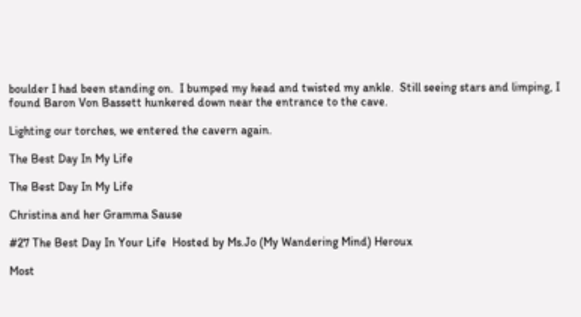boulder I had been standing on.  I bumped my head and twisted my ankle.  Still seeing stars and limping, I found Baron Von Bassett hunkered down near the entrance to the cave.

Lighting our torches, we entered the cavern again.

The Best Day In My Life

The Best Day In My Life

Christina and her Gramma Sause

#27 The Best Day In Your Life  Hosted by Ms.Jo (My Wandering Mind) Heroux

Most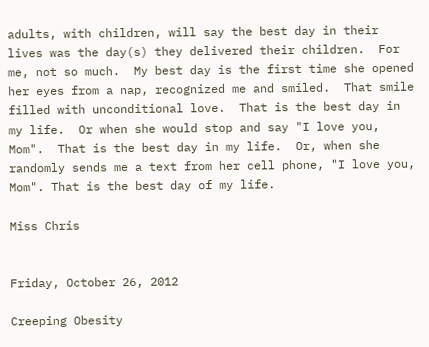adults, with children, will say the best day in their lives was the day(s) they delivered their children.  For me, not so much.  My best day is the first time she opened her eyes from a nap, recognized me and smiled.  That smile filled with unconditional love.  That is the best day in my life.  Or when she would stop and say "I love you, Mom".  That is the best day in my life.  Or, when she randomly sends me a text from her cell phone, "I love you, Mom". That is the best day of my life.

Miss Chris


Friday, October 26, 2012

Creeping Obesity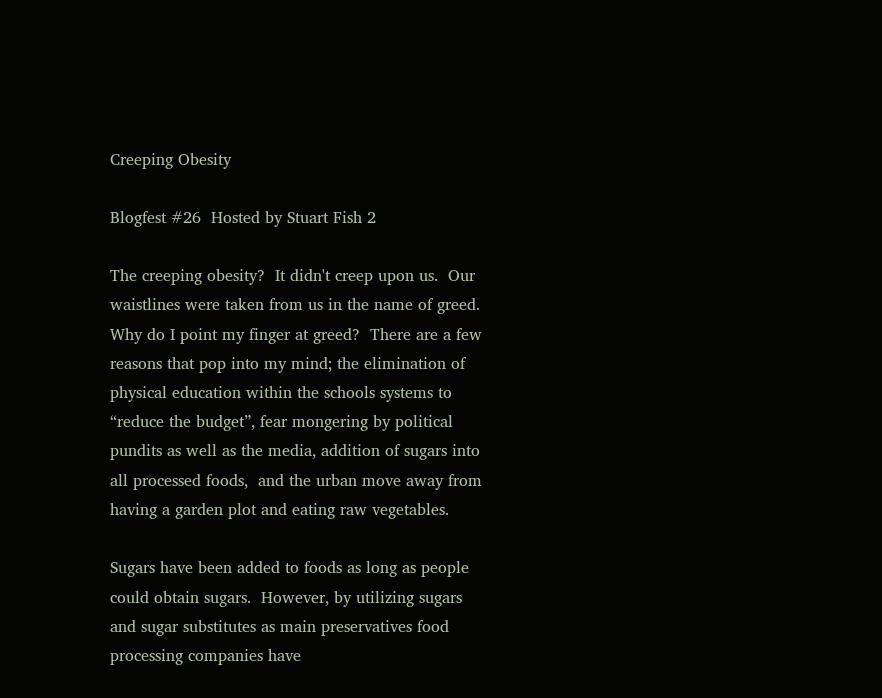Creeping Obesity

Blogfest #26  Hosted by Stuart Fish 2

The creeping obesity?  It didn't creep upon us.  Our waistlines were taken from us in the name of greed.  Why do I point my finger at greed?  There are a few reasons that pop into my mind; the elimination of physical education within the schools systems to “reduce the budget”, fear mongering by political pundits as well as the media, addition of sugars into all processed foods,  and the urban move away from having a garden plot and eating raw vegetables.

Sugars have been added to foods as long as people could obtain sugars.  However, by utilizing sugars and sugar substitutes as main preservatives food processing companies have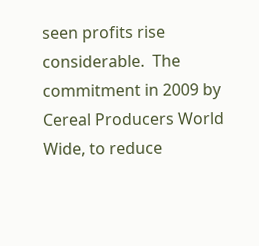seen profits rise considerable.  The commitment in 2009 by Cereal Producers World Wide, to reduce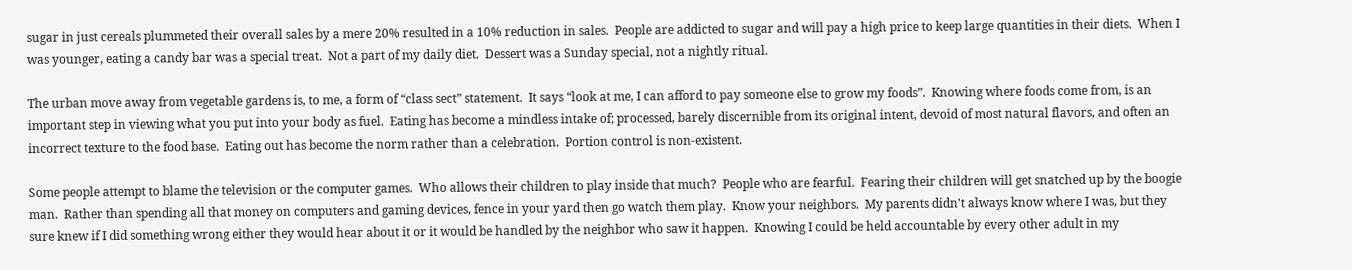sugar in just cereals plummeted their overall sales by a mere 20% resulted in a 10% reduction in sales.  People are addicted to sugar and will pay a high price to keep large quantities in their diets.  When I was younger, eating a candy bar was a special treat.  Not a part of my daily diet.  Dessert was a Sunday special, not a nightly ritual.

The urban move away from vegetable gardens is, to me, a form of “class sect” statement.  It says “look at me, I can afford to pay someone else to grow my foods”.  Knowing where foods come from, is an important step in viewing what you put into your body as fuel.  Eating has become a mindless intake of; processed, barely discernible from its original intent, devoid of most natural flavors, and often an incorrect texture to the food base.  Eating out has become the norm rather than a celebration.  Portion control is non-existent.

Some people attempt to blame the television or the computer games.  Who allows their children to play inside that much?  People who are fearful.  Fearing their children will get snatched up by the boogie man.  Rather than spending all that money on computers and gaming devices, fence in your yard then go watch them play.  Know your neighbors.  My parents didn't always know where I was, but they sure knew if I did something wrong either they would hear about it or it would be handled by the neighbor who saw it happen.  Knowing I could be held accountable by every other adult in my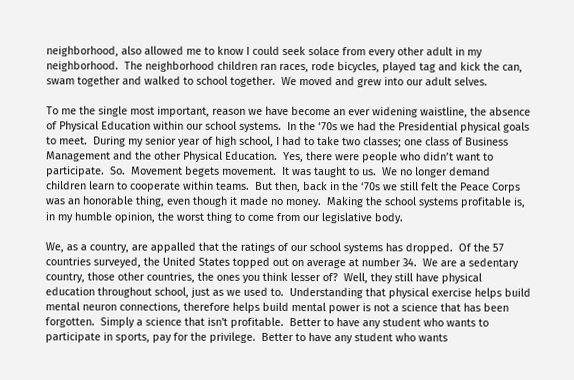neighborhood, also allowed me to know I could seek solace from every other adult in my neighborhood.  The neighborhood children ran races, rode bicycles, played tag and kick the can, swam together and walked to school together.  We moved and grew into our adult selves.

To me the single most important, reason we have become an ever widening waistline, the absence of Physical Education within our school systems.  In the ‘70s we had the Presidential physical goals to meet.  During my senior year of high school, I had to take two classes; one class of Business Management and the other Physical Education.  Yes, there were people who didn’t want to participate.  So.  Movement begets movement.  It was taught to us.  We no longer demand children learn to cooperate within teams.  But then, back in the ‘70s we still felt the Peace Corps was an honorable thing, even though it made no money.  Making the school systems profitable is, in my humble opinion, the worst thing to come from our legislative body.

We, as a country, are appalled that the ratings of our school systems has dropped.  Of the 57 countries surveyed, the United States topped out on average at number 34.  We are a sedentary country, those other countries, the ones you think lesser of?  Well, they still have physical education throughout school, just as we used to.  Understanding that physical exercise helps build mental neuron connections, therefore helps build mental power is not a science that has been forgotten.  Simply a science that isn't profitable.  Better to have any student who wants to participate in sports, pay for the privilege.  Better to have any student who wants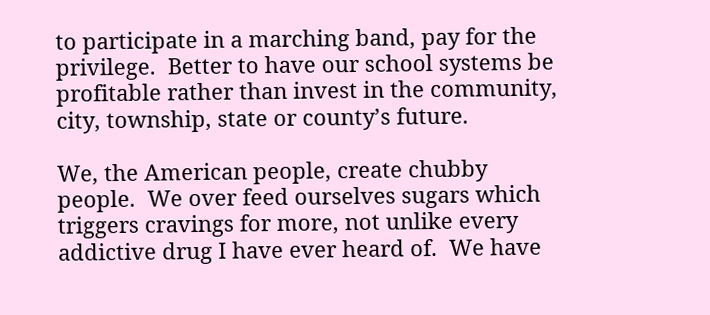to participate in a marching band, pay for the privilege.  Better to have our school systems be profitable rather than invest in the community, city, township, state or county’s future.

We, the American people, create chubby people.  We over feed ourselves sugars which triggers cravings for more, not unlike every addictive drug I have ever heard of.  We have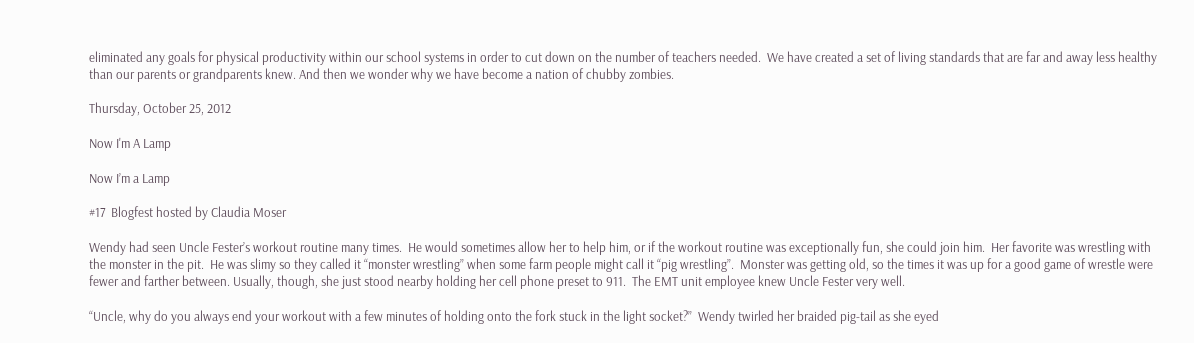eliminated any goals for physical productivity within our school systems in order to cut down on the number of teachers needed.  We have created a set of living standards that are far and away less healthy than our parents or grandparents knew. And then we wonder why we have become a nation of chubby zombies.

Thursday, October 25, 2012

Now I'm A Lamp

Now I’m a Lamp

#17  Blogfest hosted by Claudia Moser

Wendy had seen Uncle Fester’s workout routine many times.  He would sometimes allow her to help him, or if the workout routine was exceptionally fun, she could join him.  Her favorite was wrestling with the monster in the pit.  He was slimy so they called it “monster wrestling” when some farm people might call it “pig wrestling”.  Monster was getting old, so the times it was up for a good game of wrestle were fewer and farther between. Usually, though, she just stood nearby holding her cell phone preset to 911.  The EMT unit employee knew Uncle Fester very well.

“Uncle, why do you always end your workout with a few minutes of holding onto the fork stuck in the light socket?”  Wendy twirled her braided pig-tail as she eyed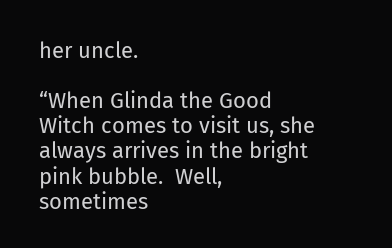her uncle.

“When Glinda the Good Witch comes to visit us, she always arrives in the bright pink bubble.  Well, sometimes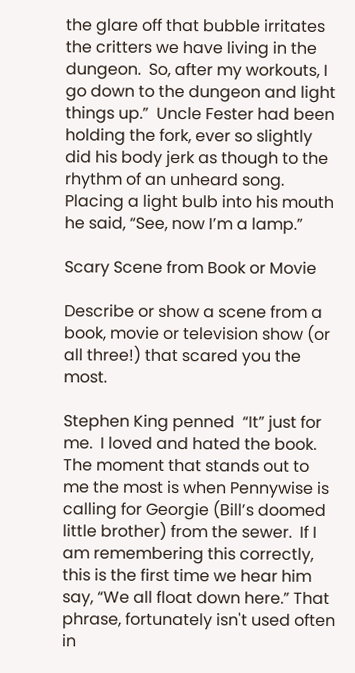the glare off that bubble irritates the critters we have living in the dungeon.  So, after my workouts, I go down to the dungeon and light things up.”  Uncle Fester had been holding the fork, ever so slightly did his body jerk as though to the rhythm of an unheard song.  Placing a light bulb into his mouth he said, “See, now I’m a lamp.”

Scary Scene from Book or Movie

Describe or show a scene from a book, movie or television show (or all three!) that scared you the most.

Stephen King penned  “It” just for me.  I loved and hated the book. The moment that stands out to me the most is when Pennywise is calling for Georgie (Bill’s doomed little brother) from the sewer.  If I am remembering this correctly, this is the first time we hear him say, “We all float down here.” That phrase, fortunately isn't used often in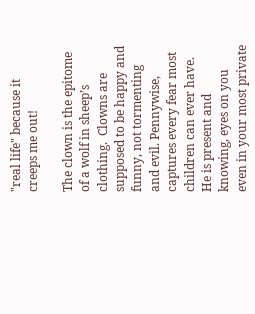"real life" because it creeps me out!

The clown is the epitome of a wolf in sheep’s clothing.  Clowns are supposed to be happy and funny, not tormenting and evil. Pennywise, captures every fear most children can ever have.  He is present and knowing, eyes on you even in your most private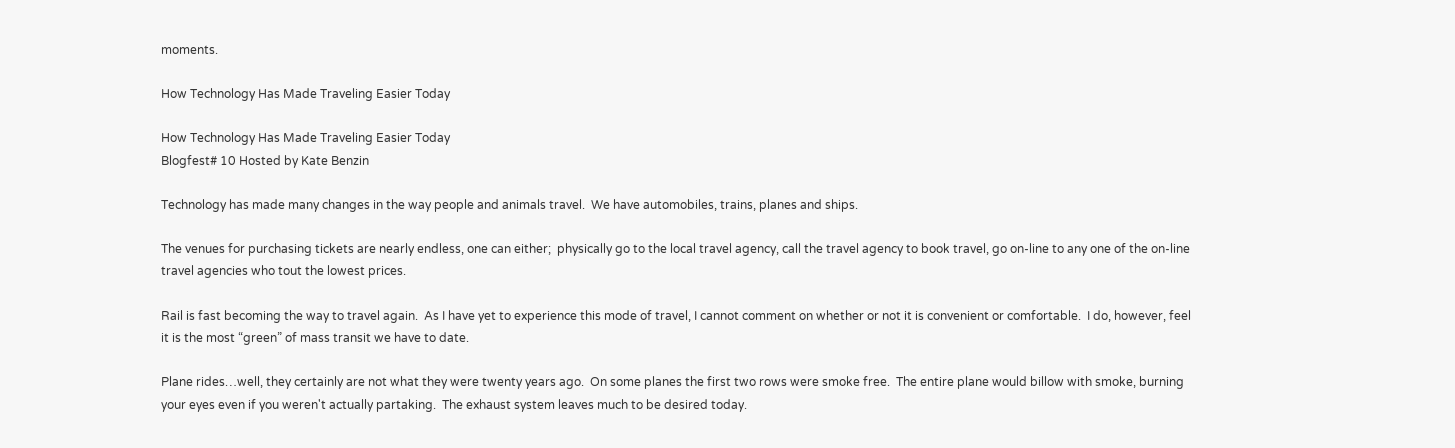moments.

How Technology Has Made Traveling Easier Today

How Technology Has Made Traveling Easier Today
Blogfest# 10 Hosted by Kate Benzin

Technology has made many changes in the way people and animals travel.  We have automobiles, trains, planes and ships.

The venues for purchasing tickets are nearly endless, one can either;  physically go to the local travel agency, call the travel agency to book travel, go on-line to any one of the on-line travel agencies who tout the lowest prices.

Rail is fast becoming the way to travel again.  As I have yet to experience this mode of travel, I cannot comment on whether or not it is convenient or comfortable.  I do, however, feel it is the most “green” of mass transit we have to date.

Plane rides…well, they certainly are not what they were twenty years ago.  On some planes the first two rows were smoke free.  The entire plane would billow with smoke, burning your eyes even if you weren't actually partaking.  The exhaust system leaves much to be desired today.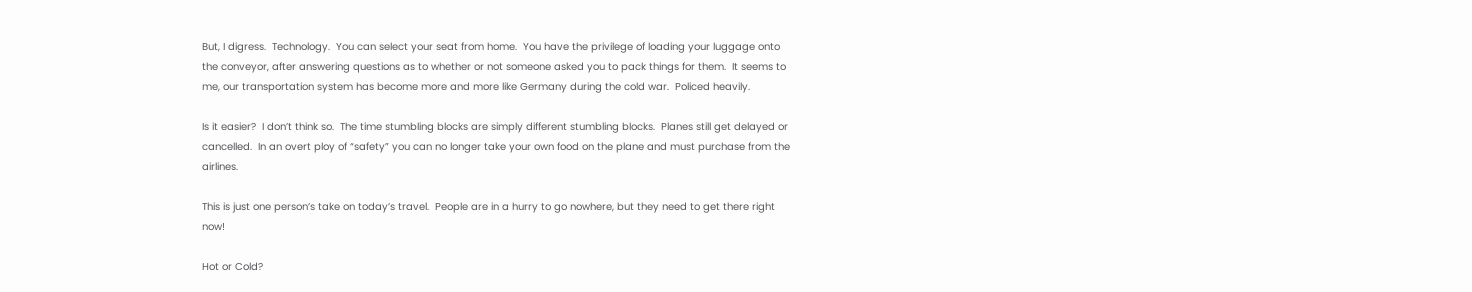But, I digress.  Technology.  You can select your seat from home.  You have the privilege of loading your luggage onto the conveyor, after answering questions as to whether or not someone asked you to pack things for them.  It seems to me, our transportation system has become more and more like Germany during the cold war.  Policed heavily.

Is it easier?  I don’t think so.  The time stumbling blocks are simply different stumbling blocks.  Planes still get delayed or cancelled.  In an overt ploy of “safety” you can no longer take your own food on the plane and must purchase from the airlines.

This is just one person’s take on today’s travel.  People are in a hurry to go nowhere, but they need to get there right now!

Hot or Cold?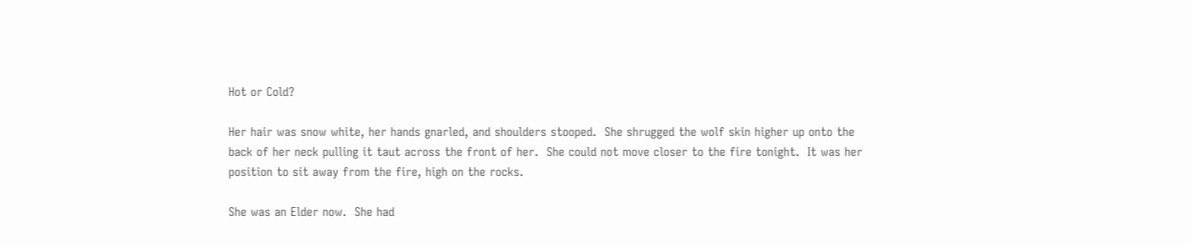Hot or Cold?

Her hair was snow white, her hands gnarled, and shoulders stooped.  She shrugged the wolf skin higher up onto the back of her neck pulling it taut across the front of her.  She could not move closer to the fire tonight.  It was her position to sit away from the fire, high on the rocks.

She was an Elder now.  She had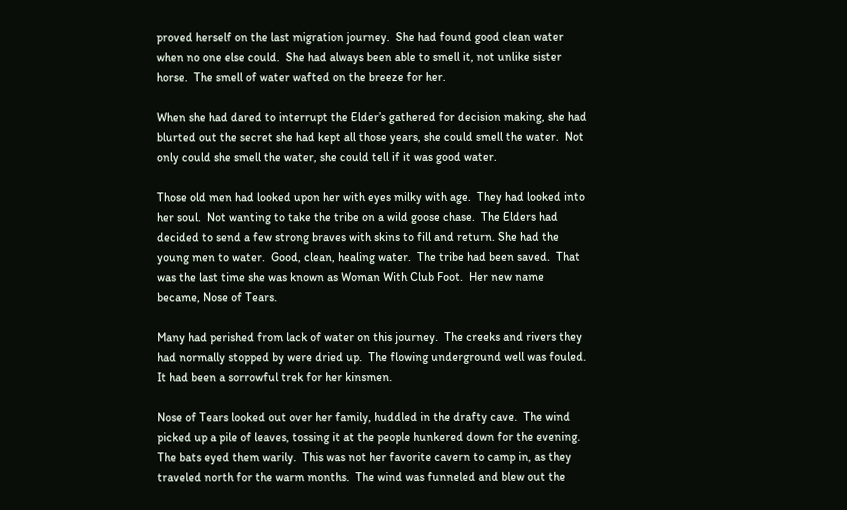proved herself on the last migration journey.  She had found good clean water when no one else could.  She had always been able to smell it, not unlike sister horse.  The smell of water wafted on the breeze for her.

When she had dared to interrupt the Elder’s gathered for decision making, she had blurted out the secret she had kept all those years, she could smell the water.  Not only could she smell the water, she could tell if it was good water.

Those old men had looked upon her with eyes milky with age.  They had looked into her soul.  Not wanting to take the tribe on a wild goose chase.  The Elders had decided to send a few strong braves with skins to fill and return. She had the young men to water.  Good, clean, healing water.  The tribe had been saved.  That was the last time she was known as Woman With Club Foot.  Her new name became, Nose of Tears.

Many had perished from lack of water on this journey.  The creeks and rivers they had normally stopped by were dried up.  The flowing underground well was fouled.  It had been a sorrowful trek for her kinsmen.

Nose of Tears looked out over her family, huddled in the drafty cave.  The wind picked up a pile of leaves, tossing it at the people hunkered down for the evening.  The bats eyed them warily.  This was not her favorite cavern to camp in, as they traveled north for the warm months.  The wind was funneled and blew out the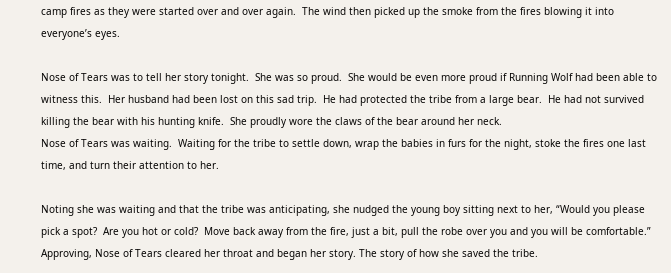camp fires as they were started over and over again.  The wind then picked up the smoke from the fires blowing it into everyone’s eyes.

Nose of Tears was to tell her story tonight.  She was so proud.  She would be even more proud if Running Wolf had been able to witness this.  Her husband had been lost on this sad trip.  He had protected the tribe from a large bear.  He had not survived killing the bear with his hunting knife.  She proudly wore the claws of the bear around her neck.
Nose of Tears was waiting.  Waiting for the tribe to settle down, wrap the babies in furs for the night, stoke the fires one last time, and turn their attention to her.

Noting she was waiting and that the tribe was anticipating, she nudged the young boy sitting next to her, “Would you please pick a spot?  Are you hot or cold?  Move back away from the fire, just a bit, pull the robe over you and you will be comfortable.”
Approving, Nose of Tears cleared her throat and began her story. The story of how she saved the tribe.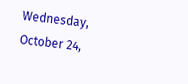Wednesday, October 24,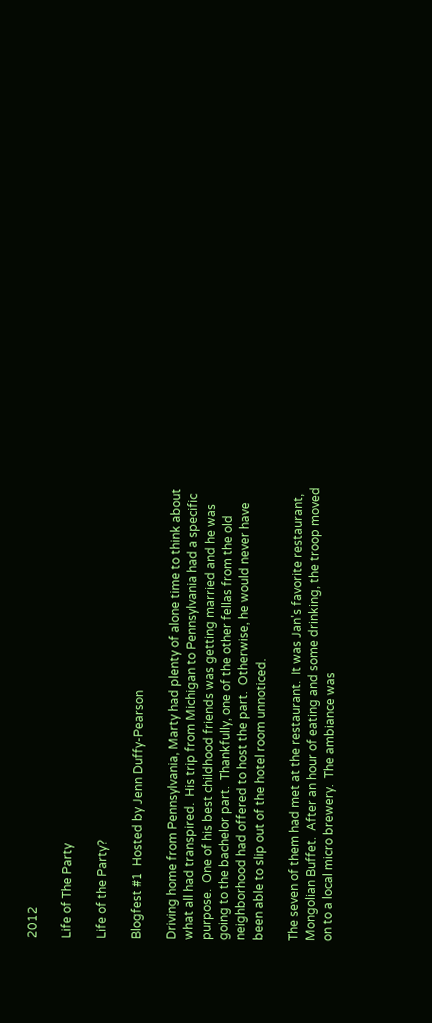2012

Life of The Party

Life of the Party?

Blogfest #1  Hosted by Jenn Duffy-Pearson

Driving home from Pennsylvania, Marty had plenty of alone time to think about what all had transpired.  His trip from Michigan to Pennsylvania had a specific purpose.  One of his best childhood friends was getting married and he was going to the bachelor part.  Thankfully, one of the other fellas from the old neighborhood had offered to host the part.  Otherwise, he would never have been able to slip out of the hotel room unnoticed.

The seven of them had met at the restaurant.  It was Jan's favorite restaurant, Mongolian Buffet.  After an hour of eating and some drinking, the troop moved on to a local micro brewery.  The ambiance was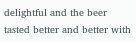delightful and the beer tasted better and better with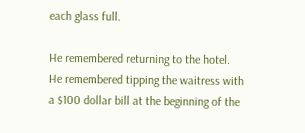each glass full.

He remembered returning to the hotel.  He remembered tipping the waitress with a $100 dollar bill at the beginning of the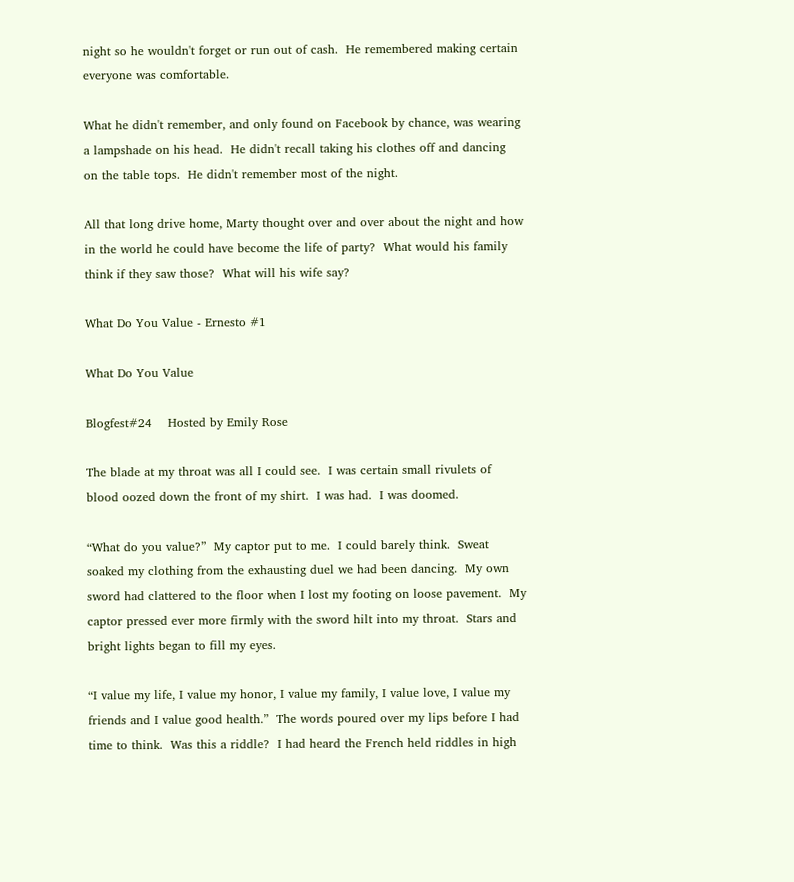night so he wouldn't forget or run out of cash.  He remembered making certain everyone was comfortable.

What he didn't remember, and only found on Facebook by chance, was wearing a lampshade on his head.  He didn't recall taking his clothes off and dancing on the table tops.  He didn't remember most of the night.

All that long drive home, Marty thought over and over about the night and how in the world he could have become the life of party?  What would his family think if they saw those?  What will his wife say?

What Do You Value - Ernesto #1

What Do You Value

Blogfest#24    Hosted by Emily Rose

The blade at my throat was all I could see.  I was certain small rivulets of blood oozed down the front of my shirt.  I was had.  I was doomed.

“What do you value?”  My captor put to me.  I could barely think.  Sweat soaked my clothing from the exhausting duel we had been dancing.  My own sword had clattered to the floor when I lost my footing on loose pavement.  My captor pressed ever more firmly with the sword hilt into my throat.  Stars and bright lights began to fill my eyes.

“I value my life, I value my honor, I value my family, I value love, I value my friends and I value good health.”  The words poured over my lips before I had time to think.  Was this a riddle?  I had heard the French held riddles in high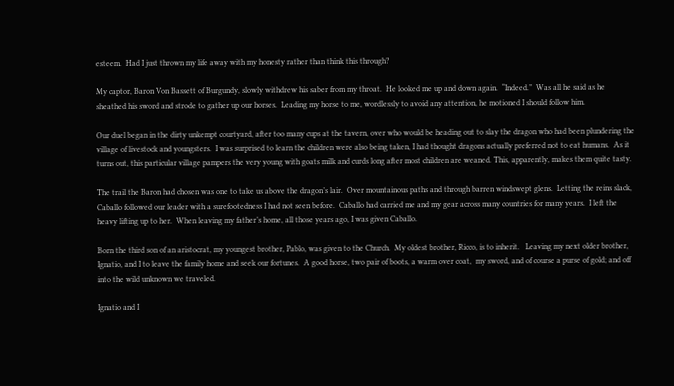esteem.  Had I just thrown my life away with my honesty rather than think this through?

My captor, Baron Von Bassett of Burgundy, slowly withdrew his saber from my throat.  He looked me up and down again.  “Indeed.”  Was all he said as he sheathed his sword and strode to gather up our horses.  Leading my horse to me, wordlessly to avoid any attention, he motioned I should follow him.

Our duel began in the dirty unkempt courtyard, after too many cups at the tavern, over who would be heading out to slay the dragon who had been plundering the village of livestock and youngsters.  I was surprised to learn the children were also being taken, I had thought dragons actually preferred not to eat humans.  As it turns out, this particular village pampers the very young with goats milk and curds long after most children are weaned. This, apparently, makes them quite tasty.

The trail the Baron had chosen was one to take us above the dragon’s lair.  Over mountainous paths and through barren windswept glens.  Letting the reins slack, Caballo followed our leader with a surefootedness I had not seen before.  Caballo had carried me and my gear across many countries for many years.  I left the heavy lifting up to her.  When leaving my father’s home, all those years ago, I was given Caballo.

Born the third son of an aristocrat, my youngest brother, Pablo, was given to the Church.  My oldest brother, Ricco, is to inherit.   Leaving my next older brother, Ignatio, and I to leave the family home and seek our fortunes.  A good horse, two pair of boots, a warm over coat,  my sword, and of course a purse of gold; and off into the wild unknown we traveled.

Ignatio and I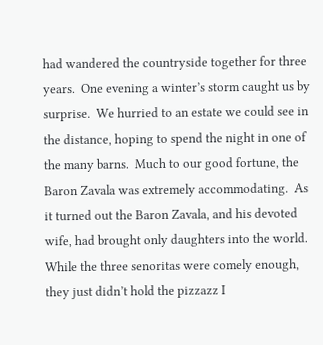had wandered the countryside together for three years.  One evening a winter’s storm caught us by surprise.  We hurried to an estate we could see in the distance, hoping to spend the night in one of the many barns.  Much to our good fortune, the Baron Zavala was extremely accommodating.  As it turned out the Baron Zavala, and his devoted wife, had brought only daughters into the world.  While the three senoritas were comely enough, they just didn’t hold the pizzazz I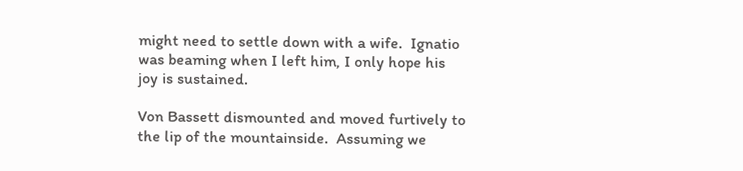might need to settle down with a wife.  Ignatio was beaming when I left him, I only hope his joy is sustained.

Von Bassett dismounted and moved furtively to the lip of the mountainside.  Assuming we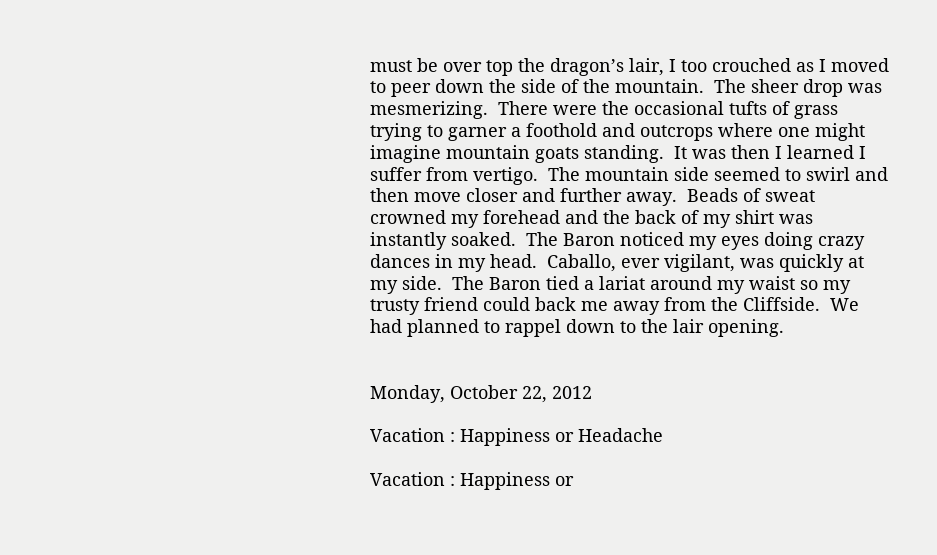must be over top the dragon’s lair, I too crouched as I moved to peer down the side of the mountain.  The sheer drop was mesmerizing.  There were the occasional tufts of grass trying to garner a foothold and outcrops where one might imagine mountain goats standing.  It was then I learned I suffer from vertigo.  The mountain side seemed to swirl and then move closer and further away.  Beads of sweat crowned my forehead and the back of my shirt was instantly soaked.  The Baron noticed my eyes doing crazy dances in my head.  Caballo, ever vigilant, was quickly at my side.  The Baron tied a lariat around my waist so my trusty friend could back me away from the Cliffside.  We had planned to rappel down to the lair opening.


Monday, October 22, 2012

Vacation : Happiness or Headache

Vacation : Happiness or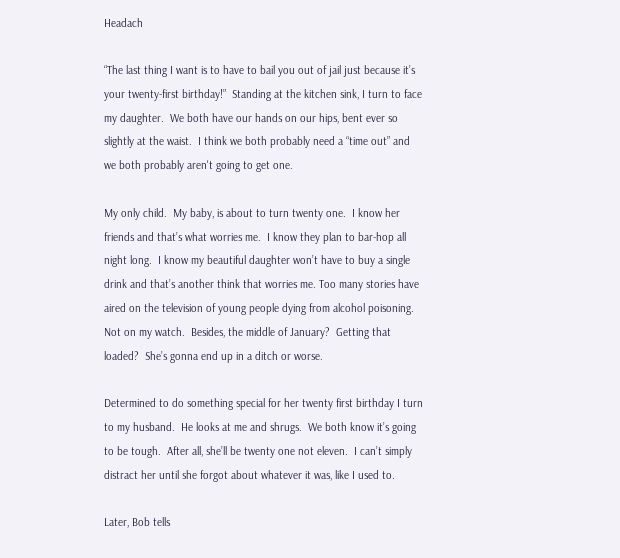Headach

“The last thing I want is to have to bail you out of jail just because it’s your twenty-first birthday!”  Standing at the kitchen sink, I turn to face my daughter.  We both have our hands on our hips, bent ever so slightly at the waist.  I think we both probably need a “time out” and we both probably aren't going to get one.

My only child.  My baby, is about to turn twenty one.  I know her friends and that’s what worries me.  I know they plan to bar-hop all night long.  I know my beautiful daughter won’t have to buy a single drink and that’s another think that worries me. Too many stories have aired on the television of young people dying from alcohol poisoning.  Not on my watch.  Besides, the middle of January?  Getting that loaded?  She’s gonna end up in a ditch or worse.

Determined to do something special for her twenty first birthday I turn to my husband.  He looks at me and shrugs.  We both know it’s going to be tough.  After all, she’ll be twenty one not eleven.  I can’t simply distract her until she forgot about whatever it was, like I used to.

Later, Bob tells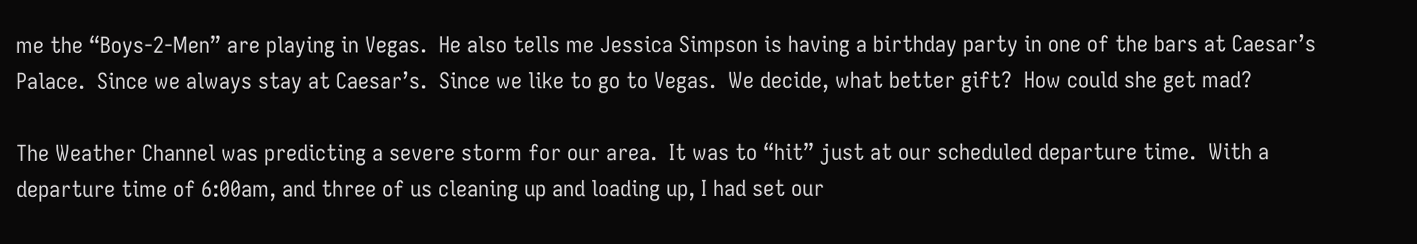me the “Boys-2-Men” are playing in Vegas.  He also tells me Jessica Simpson is having a birthday party in one of the bars at Caesar’s Palace.  Since we always stay at Caesar’s.  Since we like to go to Vegas.  We decide, what better gift?  How could she get mad?

The Weather Channel was predicting a severe storm for our area.  It was to “hit” just at our scheduled departure time.  With a departure time of 6:00am, and three of us cleaning up and loading up, I had set our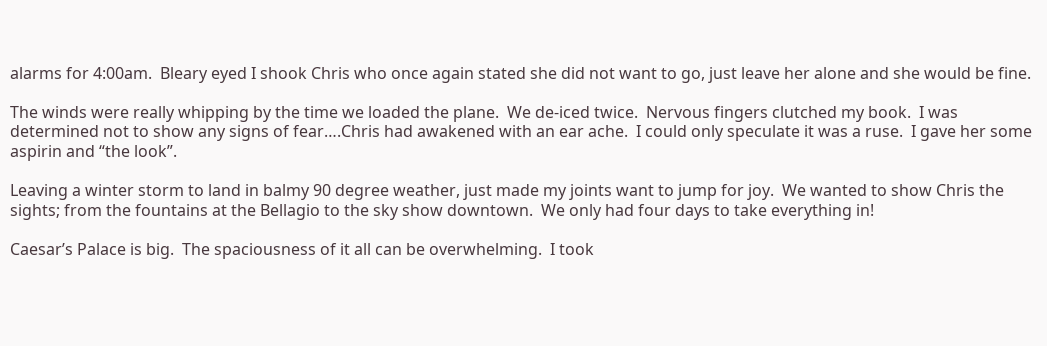alarms for 4:00am.  Bleary eyed I shook Chris who once again stated she did not want to go, just leave her alone and she would be fine.

The winds were really whipping by the time we loaded the plane.  We de-iced twice.  Nervous fingers clutched my book.  I was determined not to show any signs of fear….Chris had awakened with an ear ache.  I could only speculate it was a ruse.  I gave her some aspirin and “the look”.

Leaving a winter storm to land in balmy 90 degree weather, just made my joints want to jump for joy.  We wanted to show Chris the sights; from the fountains at the Bellagio to the sky show downtown.  We only had four days to take everything in!

Caesar’s Palace is big.  The spaciousness of it all can be overwhelming.  I took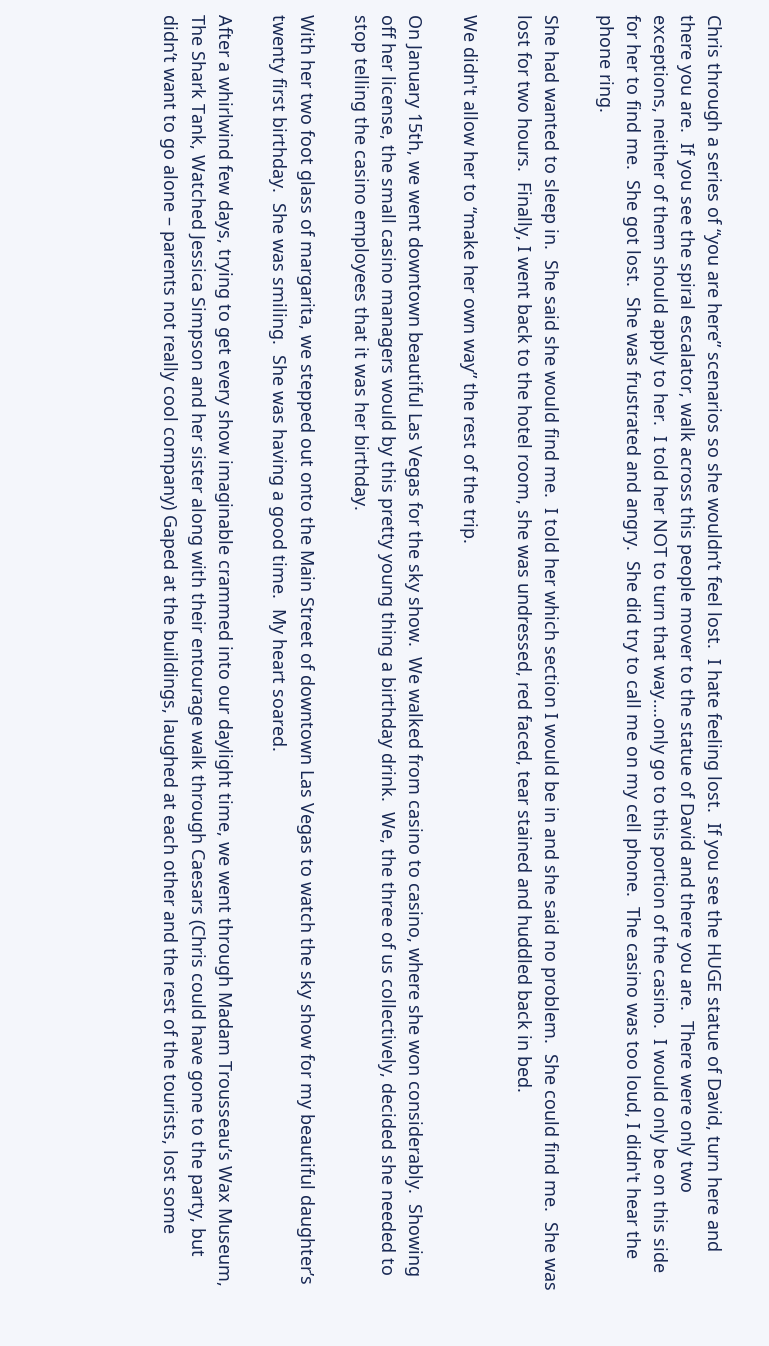Chris through a series of “you are here” scenarios so she wouldn’t feel lost.  I hate feeling lost.  If you see the HUGE statue of David, turn here and there you are.  If you see the spiral escalator, walk across this people mover to the statue of David and there you are.  There were only two exceptions, neither of them should apply to her.  I told her NOT to turn that way….only go to this portion of the casino.  I would only be on this side for her to find me.  She got lost.  She was frustrated and angry.  She did try to call me on my cell phone.  The casino was too loud, I didn't hear the phone ring.

She had wanted to sleep in.  She said she would find me.  I told her which section I would be in and she said no problem.  She could find me.  She was lost for two hours.  Finally, I went back to the hotel room, she was undressed, red faced, tear stained and huddled back in bed.

We didn't allow her to “make her own way” the rest of the trip.

On January 15th, we went downtown beautiful Las Vegas for the sky show.  We walked from casino to casino, where she won considerably.  Showing off her license, the small casino managers would by this pretty young thing a birthday drink.  We, the three of us collectively, decided she needed to stop telling the casino employees that it was her birthday.

With her two foot glass of margarita, we stepped out onto the Main Street of downtown Las Vegas to watch the sky show for my beautiful daughter’s twenty first birthday.  She was smiling.  She was having a good time.  My heart soared.

After a whirlwind few days, trying to get every show imaginable crammed into our daylight time, we went through Madam Trousseau’s Wax Museum, The Shark Tank, Watched Jessica Simpson and her sister along with their entourage walk through Caesars (Chris could have gone to the party, but didn’t want to go alone – parents not really cool company) Gaped at the buildings, laughed at each other and the rest of the tourists, lost some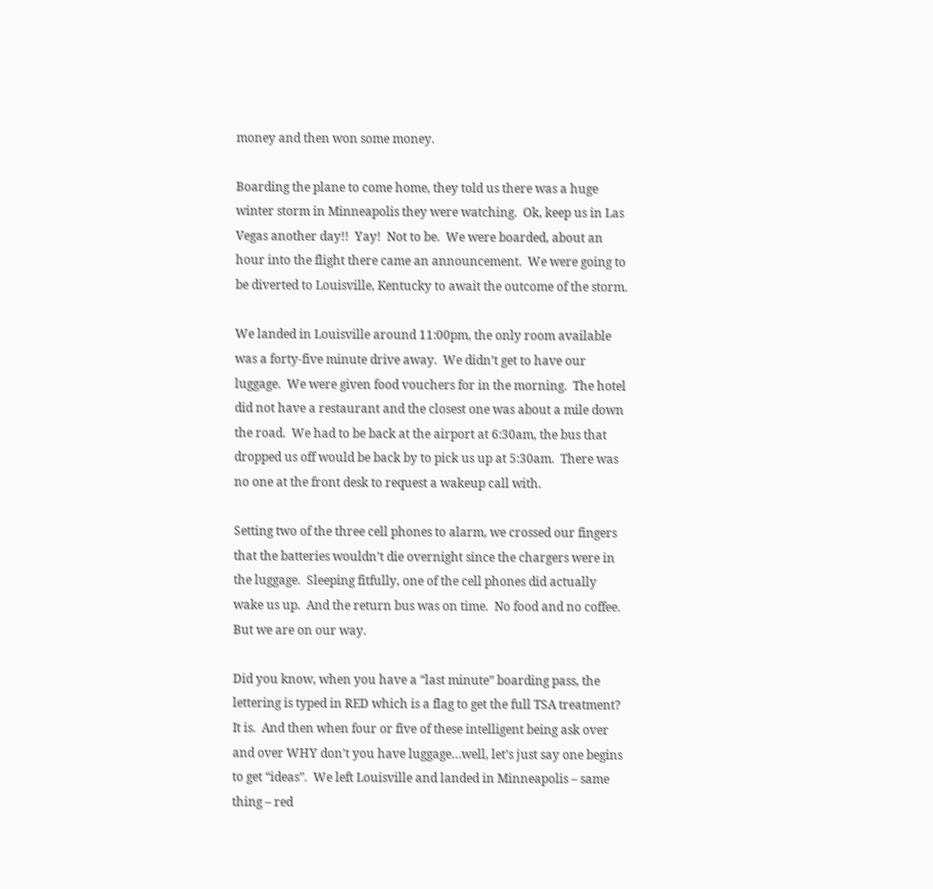money and then won some money.

Boarding the plane to come home, they told us there was a huge winter storm in Minneapolis they were watching.  Ok, keep us in Las Vegas another day!!  Yay!  Not to be.  We were boarded, about an hour into the flight there came an announcement.  We were going to be diverted to Louisville, Kentucky to await the outcome of the storm.

We landed in Louisville around 11:00pm, the only room available was a forty-five minute drive away.  We didn’t get to have our luggage.  We were given food vouchers for in the morning.  The hotel did not have a restaurant and the closest one was about a mile down the road.  We had to be back at the airport at 6:30am, the bus that dropped us off would be back by to pick us up at 5:30am.  There was no one at the front desk to request a wakeup call with.

Setting two of the three cell phones to alarm, we crossed our fingers that the batteries wouldn’t die overnight since the chargers were in the luggage.  Sleeping fitfully, one of the cell phones did actually wake us up.  And the return bus was on time.  No food and no coffee.  But we are on our way.

Did you know, when you have a “last minute” boarding pass, the lettering is typed in RED which is a flag to get the full TSA treatment?  It is.  And then when four or five of these intelligent being ask over and over WHY don’t you have luggage…well, let’s just say one begins to get “ideas”.  We left Louisville and landed in Minneapolis – same thing – red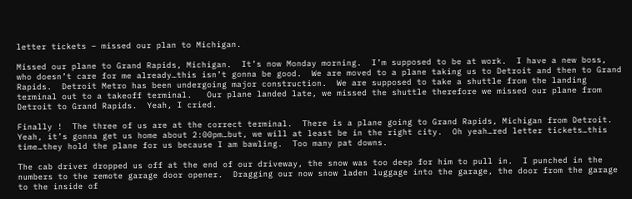letter tickets – missed our plan to Michigan.

Missed our plane to Grand Rapids, Michigan.  It’s now Monday morning.  I’m supposed to be at work.  I have a new boss, who doesn’t care for me already…this isn’t gonna be good.  We are moved to a plane taking us to Detroit and then to Grand Rapids.  Detroit Metro has been undergoing major construction.  We are supposed to take a shuttle from the landing terminal out to a takeoff terminal.   Our plane landed late, we missed the shuttle therefore we missed our plane from Detroit to Grand Rapids.  Yeah, I cried.

Finally !  The three of us are at the correct terminal.  There is a plane going to Grand Rapids, Michigan from Detroit.  Yeah, it’s gonna get us home about 2:00pm…but, we will at least be in the right city.  Oh yeah…red letter tickets…this time…they hold the plane for us because I am bawling.  Too many pat downs.

The cab driver dropped us off at the end of our driveway, the snow was too deep for him to pull in.  I punched in the numbers to the remote garage door opener.  Dragging our now snow laden luggage into the garage, the door from the garage to the inside of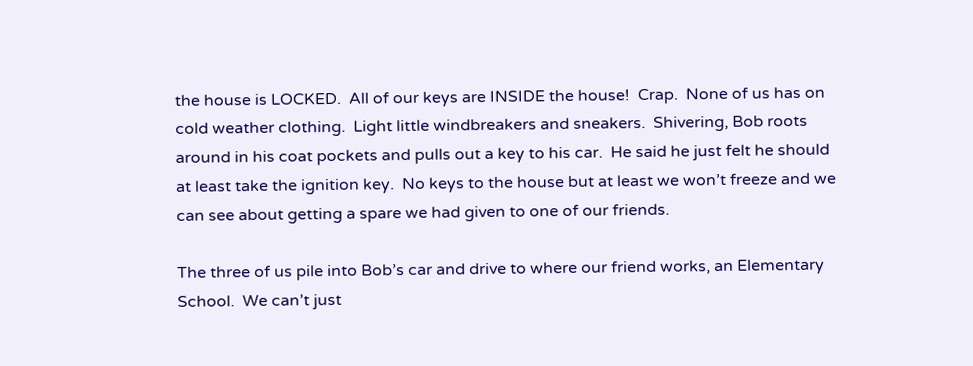the house is LOCKED.  All of our keys are INSIDE the house!  Crap.  None of us has on cold weather clothing.  Light little windbreakers and sneakers.  Shivering, Bob roots around in his coat pockets and pulls out a key to his car.  He said he just felt he should at least take the ignition key.  No keys to the house but at least we won’t freeze and we can see about getting a spare we had given to one of our friends.

The three of us pile into Bob’s car and drive to where our friend works, an Elementary School.  We can’t just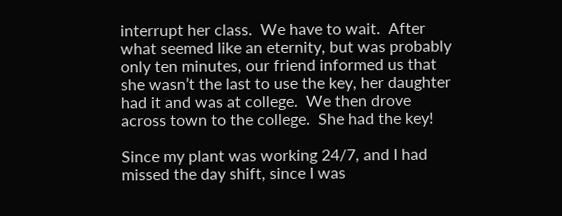interrupt her class.  We have to wait.  After what seemed like an eternity, but was probably only ten minutes, our friend informed us that she wasn’t the last to use the key, her daughter had it and was at college.  We then drove across town to the college.  She had the key!

Since my plant was working 24/7, and I had missed the day shift, since I was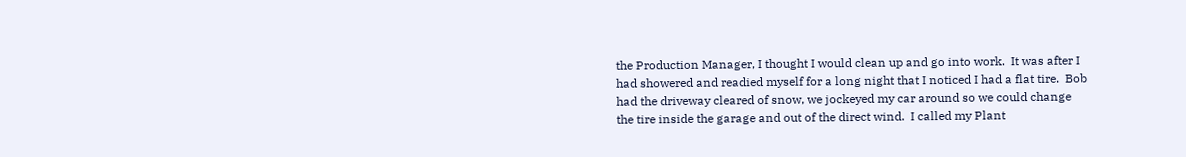the Production Manager, I thought I would clean up and go into work.  It was after I had showered and readied myself for a long night that I noticed I had a flat tire.  Bob had the driveway cleared of snow, we jockeyed my car around so we could change the tire inside the garage and out of the direct wind.  I called my Plant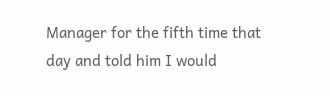Manager for the fifth time that day and told him I would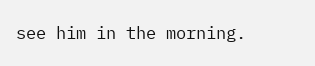see him in the morning.